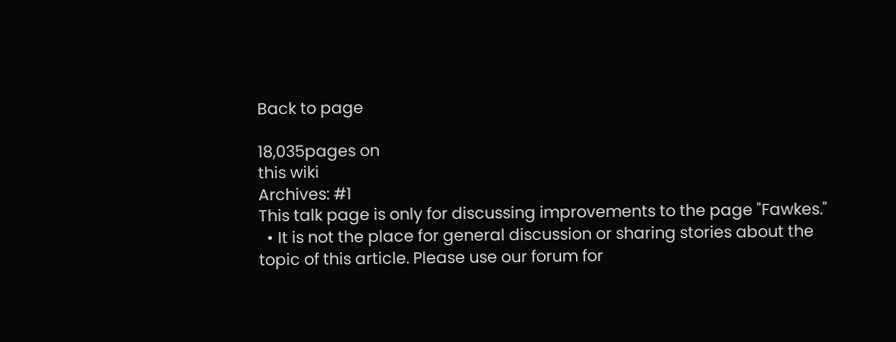Back to page

18,035pages on
this wiki
Archives: #1
This talk page is only for discussing improvements to the page "Fawkes."
  • It is not the place for general discussion or sharing stories about the topic of this article. Please use our forum for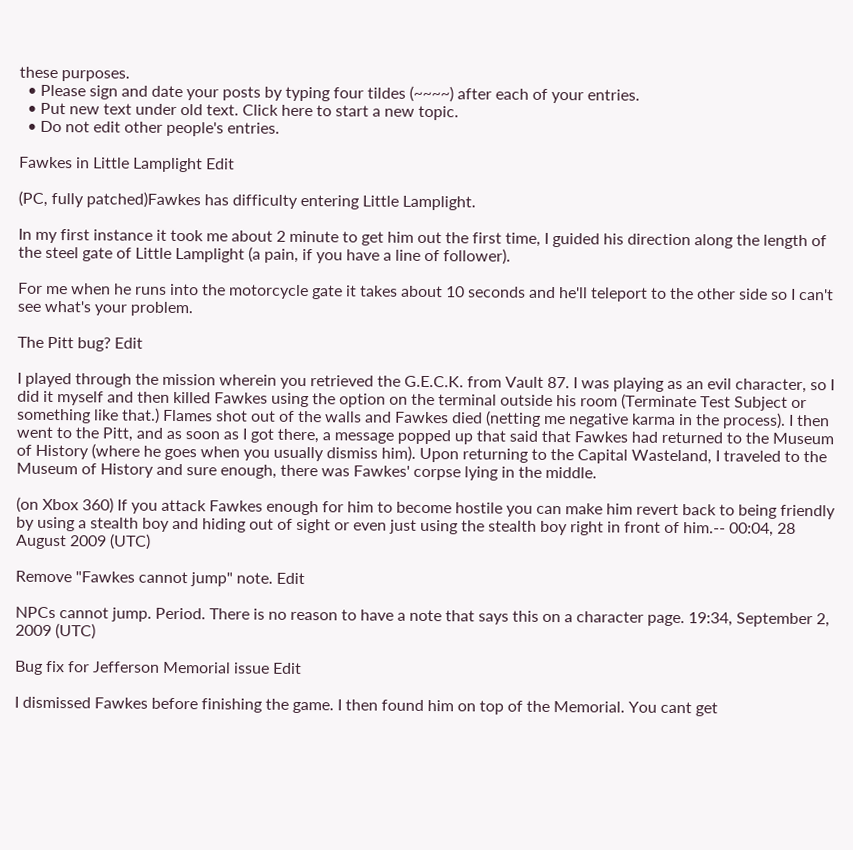these purposes.
  • Please sign and date your posts by typing four tildes (~~~~) after each of your entries.
  • Put new text under old text. Click here to start a new topic.
  • Do not edit other people's entries.

Fawkes in Little Lamplight Edit

(PC, fully patched)Fawkes has difficulty entering Little Lamplight.

In my first instance it took me about 2 minute to get him out the first time, I guided his direction along the length of the steel gate of Little Lamplight (a pain, if you have a line of follower).

For me when he runs into the motorcycle gate it takes about 10 seconds and he'll teleport to the other side so I can't see what's your problem.

The Pitt bug? Edit

I played through the mission wherein you retrieved the G.E.C.K. from Vault 87. I was playing as an evil character, so I did it myself and then killed Fawkes using the option on the terminal outside his room (Terminate Test Subject or something like that.) Flames shot out of the walls and Fawkes died (netting me negative karma in the process). I then went to the Pitt, and as soon as I got there, a message popped up that said that Fawkes had returned to the Museum of History (where he goes when you usually dismiss him). Upon returning to the Capital Wasteland, I traveled to the Museum of History and sure enough, there was Fawkes' corpse lying in the middle.

(on Xbox 360) If you attack Fawkes enough for him to become hostile you can make him revert back to being friendly by using a stealth boy and hiding out of sight or even just using the stealth boy right in front of him.-- 00:04, 28 August 2009 (UTC)

Remove "Fawkes cannot jump" note. Edit

NPCs cannot jump. Period. There is no reason to have a note that says this on a character page. 19:34, September 2, 2009 (UTC)

Bug fix for Jefferson Memorial issue Edit

I dismissed Fawkes before finishing the game. I then found him on top of the Memorial. You cant get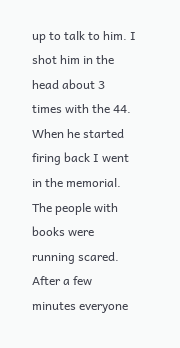up to talk to him. I shot him in the head about 3 times with the 44. When he started firing back I went in the memorial. The people with books were running scared. After a few minutes everyone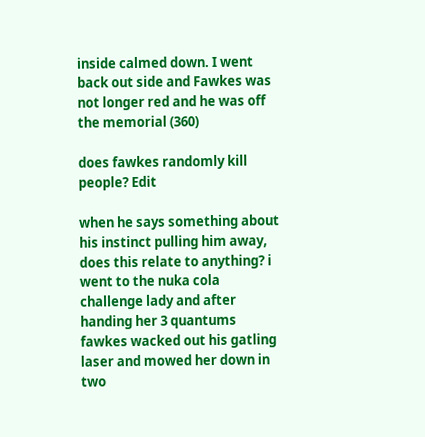inside calmed down. I went back out side and Fawkes was not longer red and he was off the memorial (360)

does fawkes randomly kill people? Edit

when he says something about his instinct pulling him away, does this relate to anything? i went to the nuka cola challenge lady and after handing her 3 quantums fawkes wacked out his gatling laser and mowed her down in two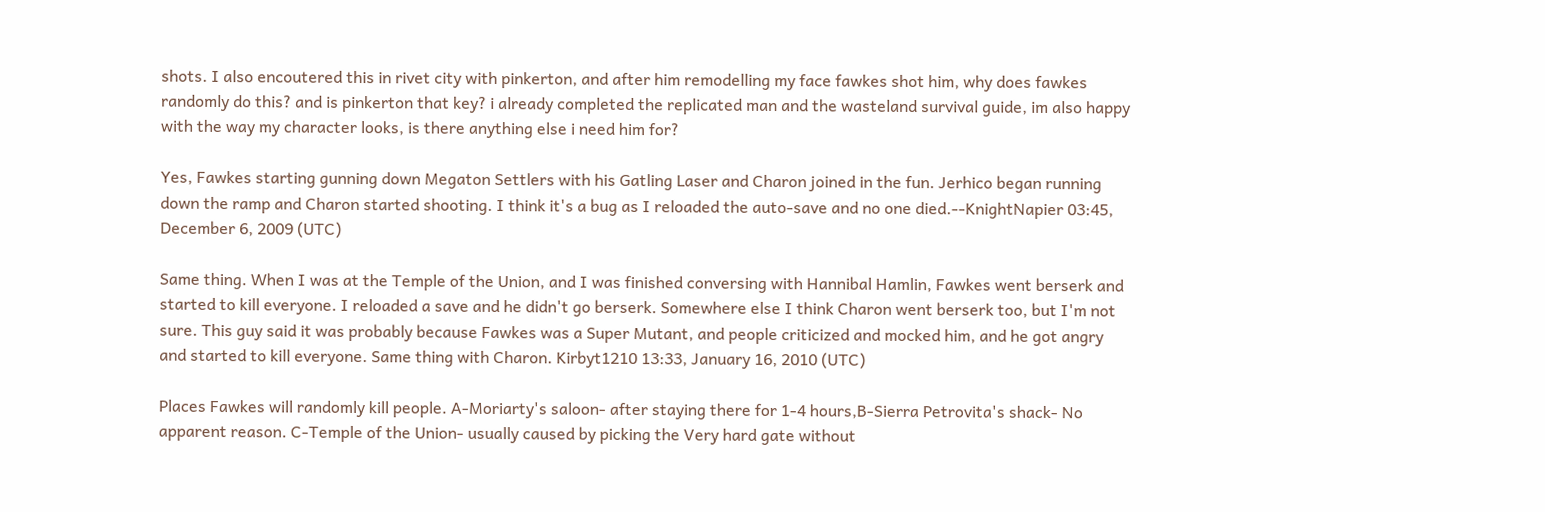shots. I also encoutered this in rivet city with pinkerton, and after him remodelling my face fawkes shot him, why does fawkes randomly do this? and is pinkerton that key? i already completed the replicated man and the wasteland survival guide, im also happy with the way my character looks, is there anything else i need him for?

Yes, Fawkes starting gunning down Megaton Settlers with his Gatling Laser and Charon joined in the fun. Jerhico began running down the ramp and Charon started shooting. I think it's a bug as I reloaded the auto-save and no one died.--KnightNapier 03:45, December 6, 2009 (UTC)

Same thing. When I was at the Temple of the Union, and I was finished conversing with Hannibal Hamlin, Fawkes went berserk and started to kill everyone. I reloaded a save and he didn't go berserk. Somewhere else I think Charon went berserk too, but I'm not sure. This guy said it was probably because Fawkes was a Super Mutant, and people criticized and mocked him, and he got angry and started to kill everyone. Same thing with Charon. Kirbyt1210 13:33, January 16, 2010 (UTC)

Places Fawkes will randomly kill people. A-Moriarty's saloon- after staying there for 1-4 hours,B-Sierra Petrovita's shack- No apparent reason. C-Temple of the Union- usually caused by picking the Very hard gate without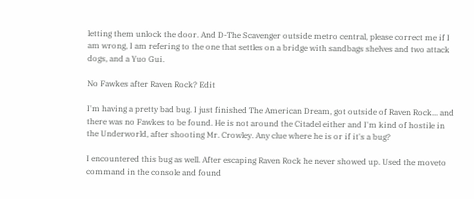letting them unlock the door. And D-The Scavenger outside metro central, please correct me if I am wrong, I am refering to the one that settles on a bridge with sandbags shelves and two attack dogs, and a Yuo Gui.

No Fawkes after Raven Rock? Edit

I'm having a pretty bad bug. I just finished The American Dream, got outside of Raven Rock... and there was no Fawkes to be found. He is not around the Citadel either and I'm kind of hostile in the Underworld, after shooting Mr. Crowley. Any clue where he is or if it's a bug?

I encountered this bug as well. After escaping Raven Rock he never showed up. Used the moveto command in the console and found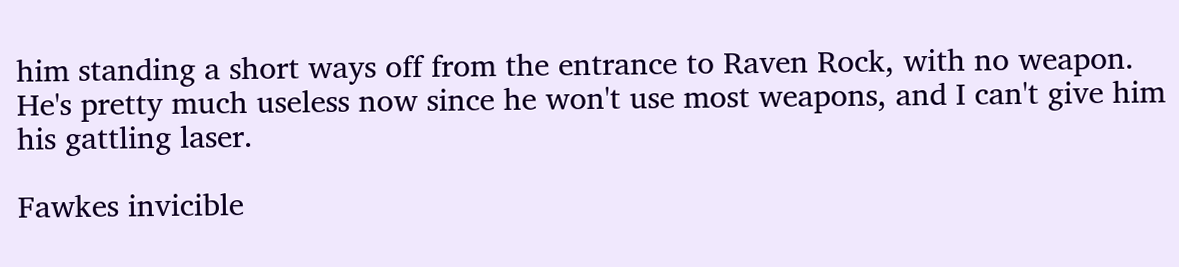him standing a short ways off from the entrance to Raven Rock, with no weapon. He's pretty much useless now since he won't use most weapons, and I can't give him his gattling laser.

Fawkes invicible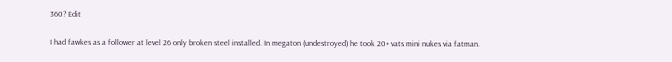360? Edit

I had fawkes as a follower at level 26 only broken steel installed. In megaton (undestroyed) he took 20+ vats mini nukes via fatman.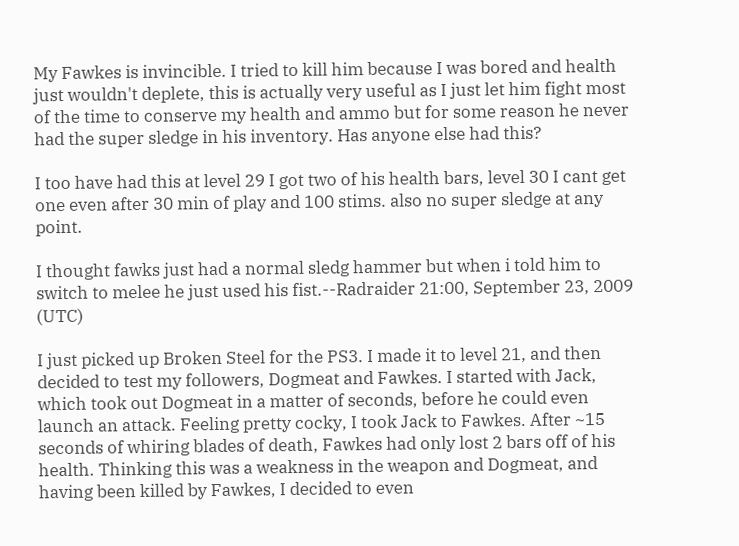My Fawkes is invincible. I tried to kill him because I was bored and health just wouldn't deplete, this is actually very useful as I just let him fight most of the time to conserve my health and ammo but for some reason he never had the super sledge in his inventory. Has anyone else had this?

I too have had this at level 29 I got two of his health bars, level 30 I cant get one even after 30 min of play and 100 stims. also no super sledge at any point.

I thought fawks just had a normal sledg hammer but when i told him to switch to melee he just used his fist.--Radraider 21:00, September 23, 2009 (UTC)

I just picked up Broken Steel for the PS3. I made it to level 21, and then decided to test my followers, Dogmeat and Fawkes. I started with Jack, which took out Dogmeat in a matter of seconds, before he could even launch an attack. Feeling pretty cocky, I took Jack to Fawkes. After ~15 seconds of whiring blades of death, Fawkes had only lost 2 bars off of his health. Thinking this was a weakness in the weapon and Dogmeat, and having been killed by Fawkes, I decided to even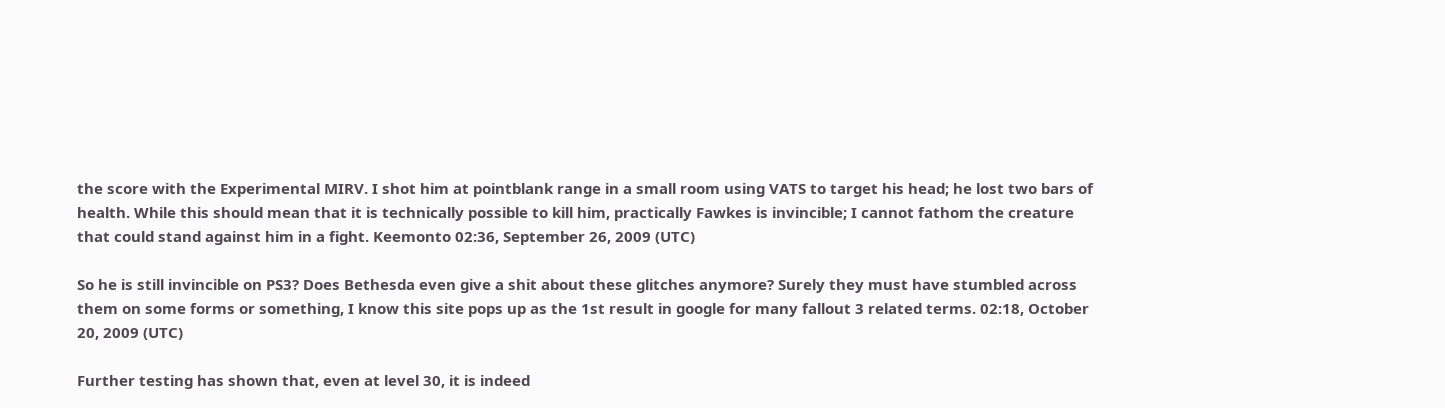the score with the Experimental MIRV. I shot him at pointblank range in a small room using VATS to target his head; he lost two bars of health. While this should mean that it is technically possible to kill him, practically Fawkes is invincible; I cannot fathom the creature that could stand against him in a fight. Keemonto 02:36, September 26, 2009 (UTC)

So he is still invincible on PS3? Does Bethesda even give a shit about these glitches anymore? Surely they must have stumbled across them on some forms or something, I know this site pops up as the 1st result in google for many fallout 3 related terms. 02:18, October 20, 2009 (UTC)

Further testing has shown that, even at level 30, it is indeed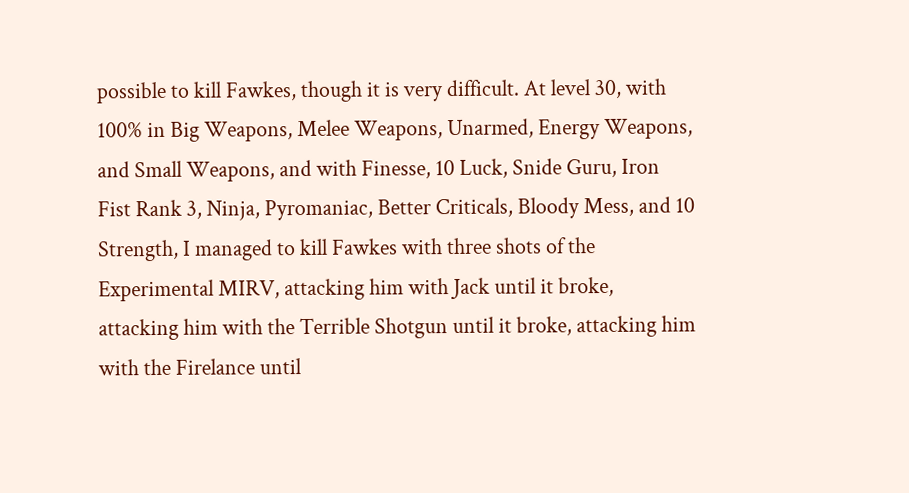possible to kill Fawkes, though it is very difficult. At level 30, with 100% in Big Weapons, Melee Weapons, Unarmed, Energy Weapons, and Small Weapons, and with Finesse, 10 Luck, Snide Guru, Iron Fist Rank 3, Ninja, Pyromaniac, Better Criticals, Bloody Mess, and 10 Strength, I managed to kill Fawkes with three shots of the Experimental MIRV, attacking him with Jack until it broke, attacking him with the Terrible Shotgun until it broke, attacking him with the Firelance until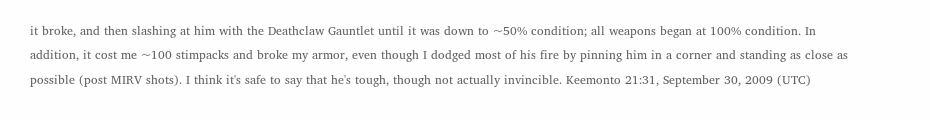it broke, and then slashing at him with the Deathclaw Gauntlet until it was down to ~50% condition; all weapons began at 100% condition. In addition, it cost me ~100 stimpacks and broke my armor, even though I dodged most of his fire by pinning him in a corner and standing as close as possible (post MIRV shots). I think it's safe to say that he's tough, though not actually invincible. Keemonto 21:31, September 30, 2009 (UTC)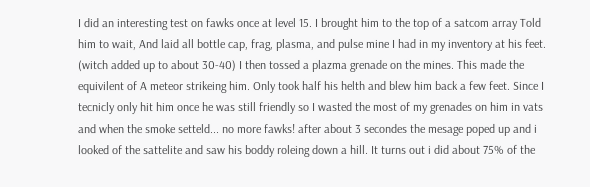I did an interesting test on fawks once at level 15. I brought him to the top of a satcom array Told him to wait, And laid all bottle cap, frag, plasma, and pulse mine I had in my inventory at his feet. (witch added up to about 30-40) I then tossed a plazma grenade on the mines. This made the equivilent of A meteor strikeing him. Only took half his helth and blew him back a few feet. Since I tecnicly only hit him once he was still friendly so I wasted the most of my grenades on him in vats and when the smoke setteld... no more fawks! after about 3 secondes the mesage poped up and i looked of the sattelite and saw his boddy roleing down a hill. It turns out i did about 75% of the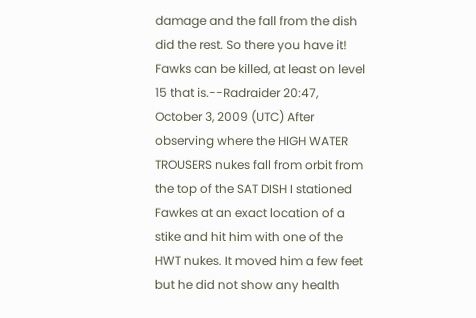damage and the fall from the dish did the rest. So there you have it! Fawks can be killed, at least on level 15 that is.--Radraider 20:47, October 3, 2009 (UTC) After observing where the HIGH WATER TROUSERS nukes fall from orbit from the top of the SAT DISH I stationed Fawkes at an exact location of a stike and hit him with one of the HWT nukes. It moved him a few feet but he did not show any health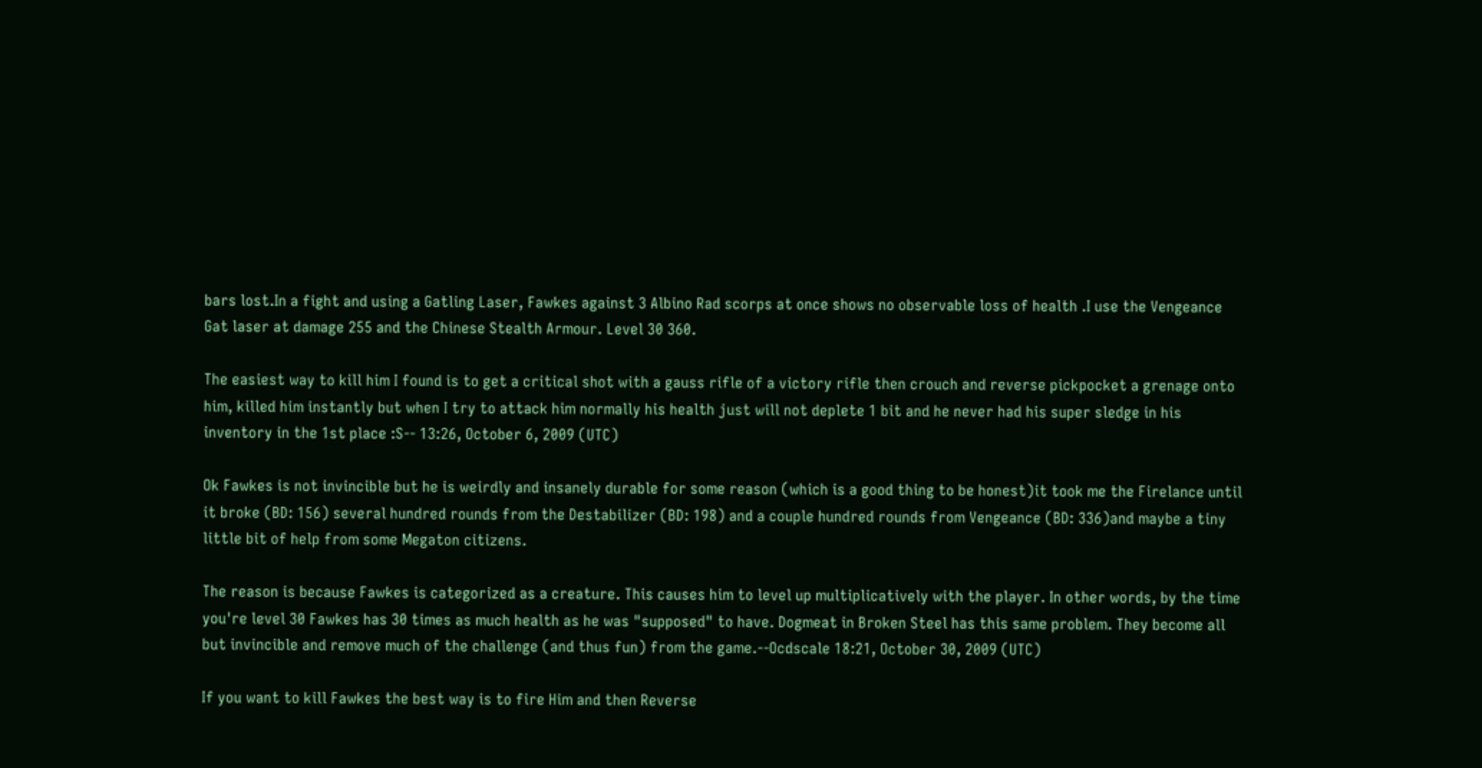bars lost.In a fight and using a Gatling Laser, Fawkes against 3 Albino Rad scorps at once shows no observable loss of health .I use the Vengeance Gat laser at damage 255 and the Chinese Stealth Armour. Level 30 360.

The easiest way to kill him I found is to get a critical shot with a gauss rifle of a victory rifle then crouch and reverse pickpocket a grenage onto him, killed him instantly but when I try to attack him normally his health just will not deplete 1 bit and he never had his super sledge in his inventory in the 1st place :S-- 13:26, October 6, 2009 (UTC)

Ok Fawkes is not invincible but he is weirdly and insanely durable for some reason (which is a good thing to be honest)it took me the Firelance until it broke (BD: 156) several hundred rounds from the Destabilizer (BD: 198) and a couple hundred rounds from Vengeance (BD: 336)and maybe a tiny little bit of help from some Megaton citizens.

The reason is because Fawkes is categorized as a creature. This causes him to level up multiplicatively with the player. In other words, by the time you're level 30 Fawkes has 30 times as much health as he was "supposed" to have. Dogmeat in Broken Steel has this same problem. They become all but invincible and remove much of the challenge (and thus fun) from the game.--Ocdscale 18:21, October 30, 2009 (UTC)

If you want to kill Fawkes the best way is to fire Him and then Reverse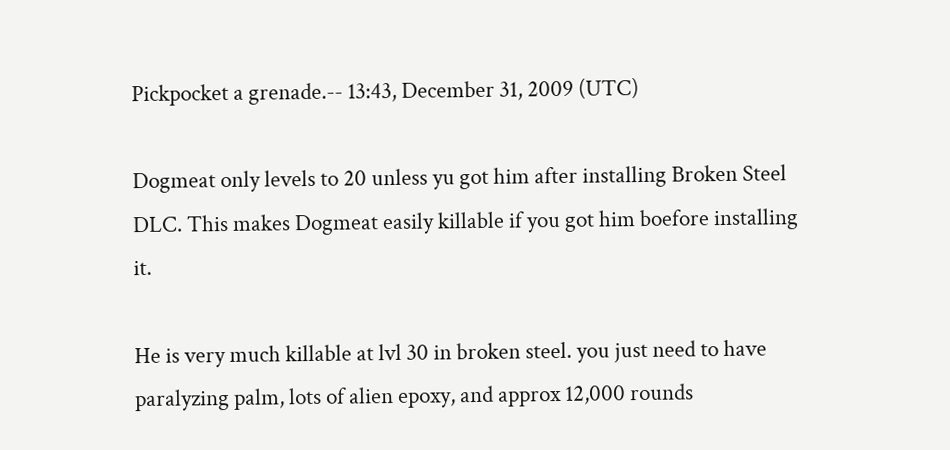Pickpocket a grenade.-- 13:43, December 31, 2009 (UTC)

Dogmeat only levels to 20 unless yu got him after installing Broken Steel DLC. This makes Dogmeat easily killable if you got him boefore installing it.

He is very much killable at lvl 30 in broken steel. you just need to have paralyzing palm, lots of alien epoxy, and approx 12,000 rounds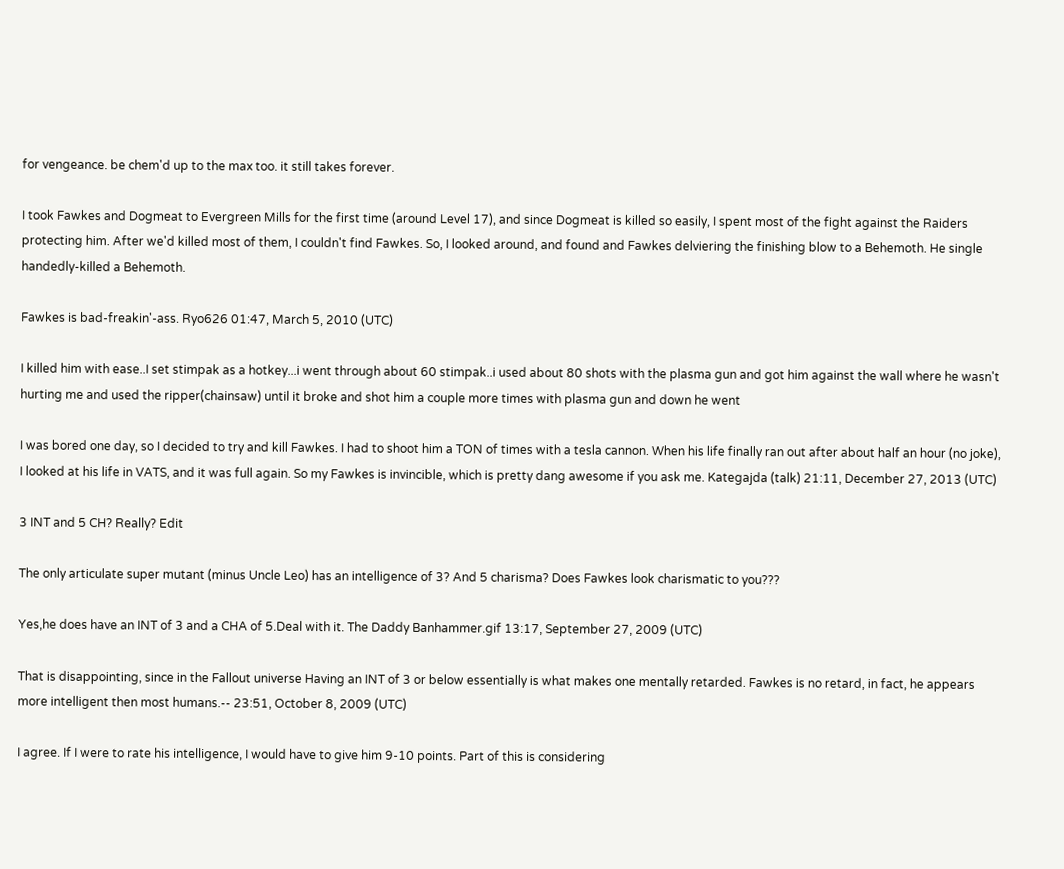for vengeance. be chem'd up to the max too. it still takes forever.

I took Fawkes and Dogmeat to Evergreen Mills for the first time (around Level 17), and since Dogmeat is killed so easily, I spent most of the fight against the Raiders protecting him. After we'd killed most of them, I couldn't find Fawkes. So, I looked around, and found and Fawkes delviering the finishing blow to a Behemoth. He single handedly-killed a Behemoth.

Fawkes is bad-freakin'-ass. Ryo626 01:47, March 5, 2010 (UTC)

I killed him with ease..I set stimpak as a hotkey...i went through about 60 stimpak..i used about 80 shots with the plasma gun and got him against the wall where he wasn't hurting me and used the ripper(chainsaw) until it broke and shot him a couple more times with plasma gun and down he went

I was bored one day, so I decided to try and kill Fawkes. I had to shoot him a TON of times with a tesla cannon. When his life finally ran out after about half an hour (no joke), I looked at his life in VATS, and it was full again. So my Fawkes is invincible, which is pretty dang awesome if you ask me. Kategajda (talk) 21:11, December 27, 2013 (UTC)

3 INT and 5 CH? Really? Edit

The only articulate super mutant (minus Uncle Leo) has an intelligence of 3? And 5 charisma? Does Fawkes look charismatic to you???

Yes,he does have an INT of 3 and a CHA of 5.Deal with it. The Daddy Banhammer.gif 13:17, September 27, 2009 (UTC)

That is disappointing, since in the Fallout universe Having an INT of 3 or below essentially is what makes one mentally retarded. Fawkes is no retard, in fact, he appears more intelligent then most humans.-- 23:51, October 8, 2009 (UTC)

I agree. If I were to rate his intelligence, I would have to give him 9-10 points. Part of this is considering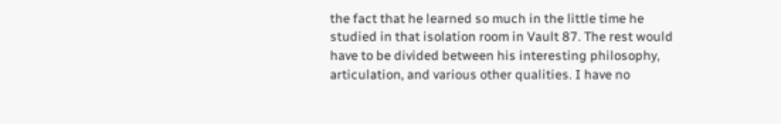the fact that he learned so much in the little time he studied in that isolation room in Vault 87. The rest would have to be divided between his interesting philosophy, articulation, and various other qualities. I have no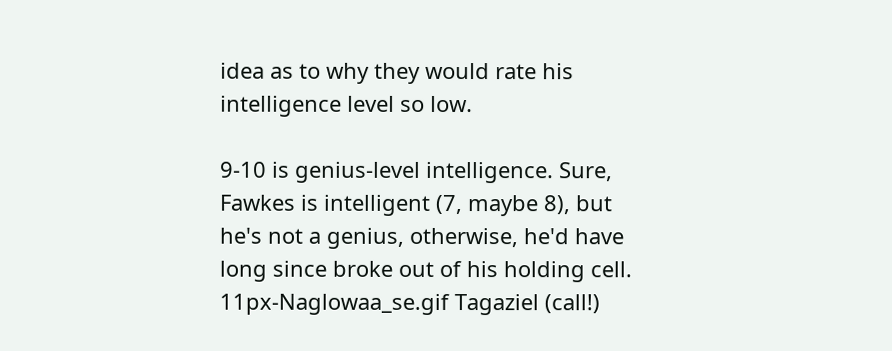idea as to why they would rate his intelligence level so low.

9-10 is genius-level intelligence. Sure, Fawkes is intelligent (7, maybe 8), but he's not a genius, otherwise, he'd have long since broke out of his holding cell. 11px-Naglowaa_se.gif Tagaziel (call!)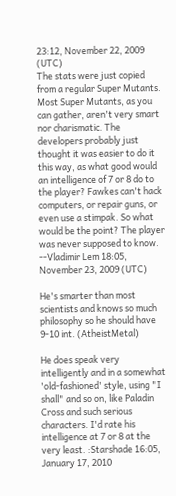23:12, November 22, 2009 (UTC)
The stats were just copied from a regular Super Mutants. Most Super Mutants, as you can gather, aren't very smart nor charismatic. The developers probably just thought it was easier to do it this way, as what good would an intelligence of 7 or 8 do to the player? Fawkes can't hack computers, or repair guns, or even use a stimpak. So what would be the point? The player was never supposed to know. --Vladimir Lem 18:05, November 23, 2009 (UTC)

He's smarter than most scientists and knows so much philosophy so he should have 9-10 int. (AtheistMetal)

He does speak very intelligently and in a somewhat 'old-fashioned' style, using "I shall" and so on, like Paladin Cross and such serious characters. I'd rate his intelligence at 7 or 8 at the very least. :Starshade 16:05, January 17, 2010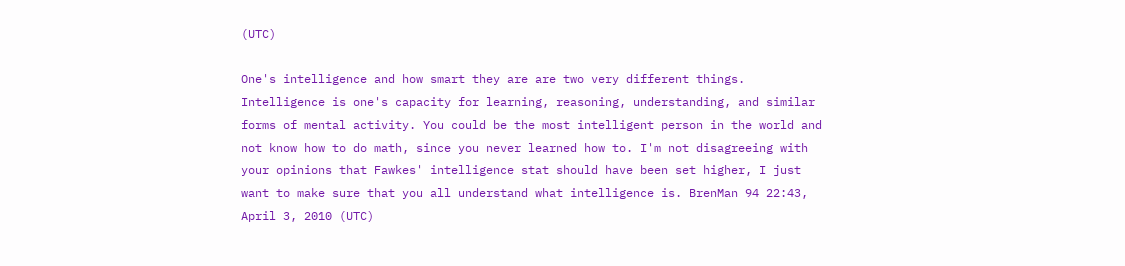(UTC)

One's intelligence and how smart they are are two very different things. Intelligence is one's capacity for learning, reasoning, understanding, and similar forms of mental activity. You could be the most intelligent person in the world and not know how to do math, since you never learned how to. I'm not disagreeing with your opinions that Fawkes' intelligence stat should have been set higher, I just want to make sure that you all understand what intelligence is. BrenMan 94 22:43, April 3, 2010 (UTC)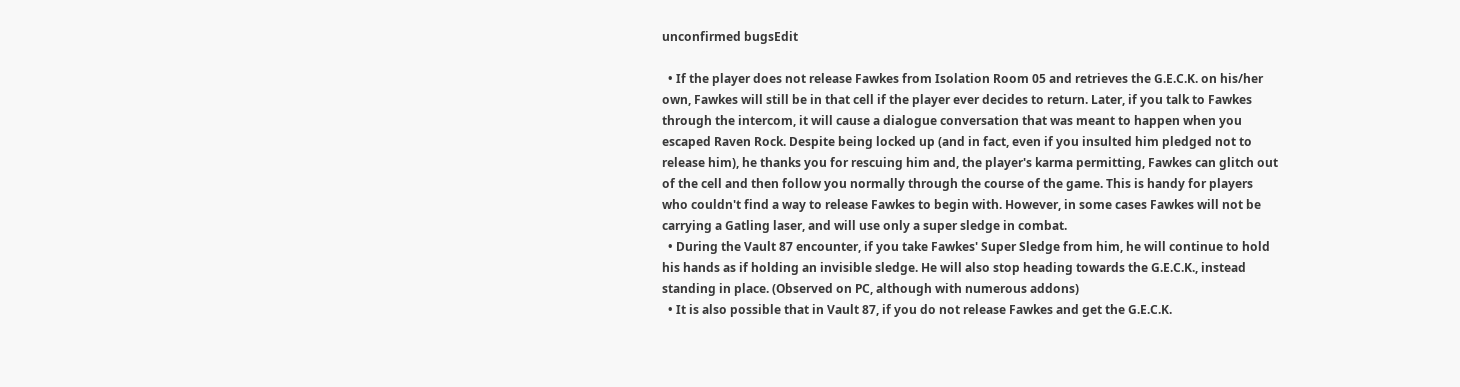unconfirmed bugsEdit

  • If the player does not release Fawkes from Isolation Room 05 and retrieves the G.E.C.K. on his/her own, Fawkes will still be in that cell if the player ever decides to return. Later, if you talk to Fawkes through the intercom, it will cause a dialogue conversation that was meant to happen when you escaped Raven Rock. Despite being locked up (and in fact, even if you insulted him pledged not to release him), he thanks you for rescuing him and, the player's karma permitting, Fawkes can glitch out of the cell and then follow you normally through the course of the game. This is handy for players who couldn't find a way to release Fawkes to begin with. However, in some cases Fawkes will not be carrying a Gatling laser, and will use only a super sledge in combat.
  • During the Vault 87 encounter, if you take Fawkes' Super Sledge from him, he will continue to hold his hands as if holding an invisible sledge. He will also stop heading towards the G.E.C.K., instead standing in place. (Observed on PC, although with numerous addons)
  • It is also possible that in Vault 87, if you do not release Fawkes and get the G.E.C.K.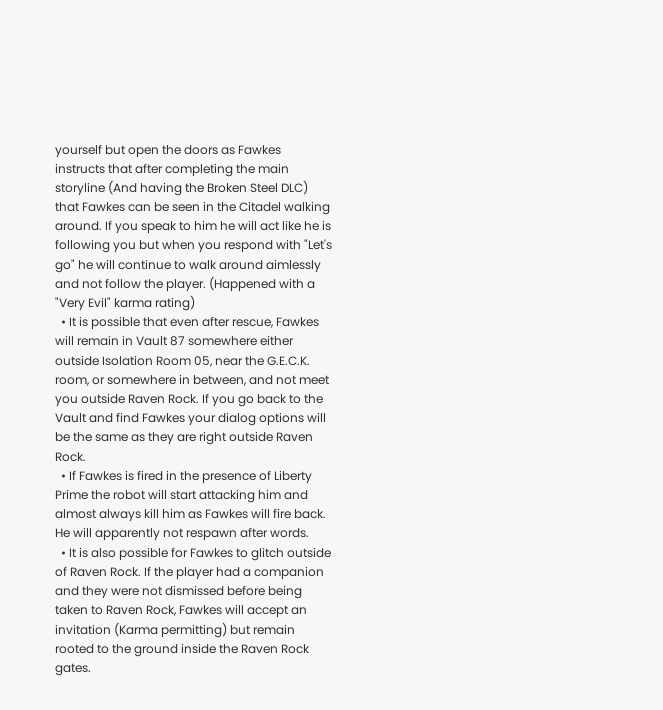yourself but open the doors as Fawkes instructs that after completing the main storyline (And having the Broken Steel DLC) that Fawkes can be seen in the Citadel walking around. If you speak to him he will act like he is following you but when you respond with "Let's go" he will continue to walk around aimlessly and not follow the player. (Happened with a "Very Evil" karma rating)
  • It is possible that even after rescue, Fawkes will remain in Vault 87 somewhere either outside Isolation Room 05, near the G.E.C.K. room, or somewhere in between, and not meet you outside Raven Rock. If you go back to the Vault and find Fawkes your dialog options will be the same as they are right outside Raven Rock.
  • If Fawkes is fired in the presence of Liberty Prime the robot will start attacking him and almost always kill him as Fawkes will fire back. He will apparently not respawn after words.
  • It is also possible for Fawkes to glitch outside of Raven Rock. If the player had a companion and they were not dismissed before being taken to Raven Rock, Fawkes will accept an invitation (Karma permitting) but remain rooted to the ground inside the Raven Rock gates.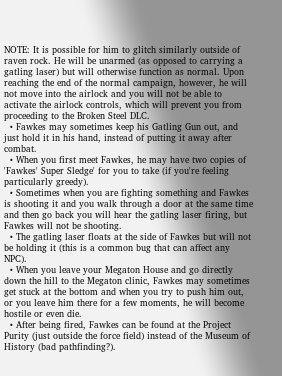NOTE: It is possible for him to glitch similarly outside of raven rock. He will be unarmed (as opposed to carrying a gatling laser) but will otherwise function as normal. Upon reaching the end of the normal campaign, however, he will not move into the airlock and you will not be able to activate the airlock controls, which will prevent you from proceeding to the Broken Steel DLC.
  • Fawkes may sometimes keep his Gatling Gun out, and just hold it in his hand, instead of putting it away after combat.
  • When you first meet Fawkes, he may have two copies of 'Fawkes' Super Sledge' for you to take (if you're feeling particularly greedy).
  • Sometimes when you are fighting something and Fawkes is shooting it and you walk through a door at the same time and then go back you will hear the gatling laser firing, but Fawkes will not be shooting.
  • The gatling laser floats at the side of Fawkes but will not be holding it (this is a common bug that can affect any NPC).
  • When you leave your Megaton House and go directly down the hill to the Megaton clinic, Fawkes may sometimes get stuck at the bottom and when you try to push him out, or you leave him there for a few moments, he will become hostile or even die.
  • After being fired, Fawkes can be found at the Project Purity (just outside the force field) instead of the Museum of History (bad pathfinding?).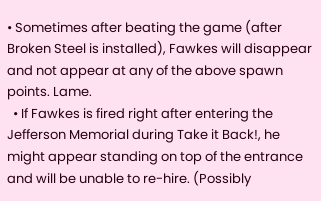• Sometimes after beating the game (after Broken Steel is installed), Fawkes will disappear and not appear at any of the above spawn points. Lame.
  • If Fawkes is fired right after entering the Jefferson Memorial during Take it Back!, he might appear standing on top of the entrance and will be unable to re-hire. (Possibly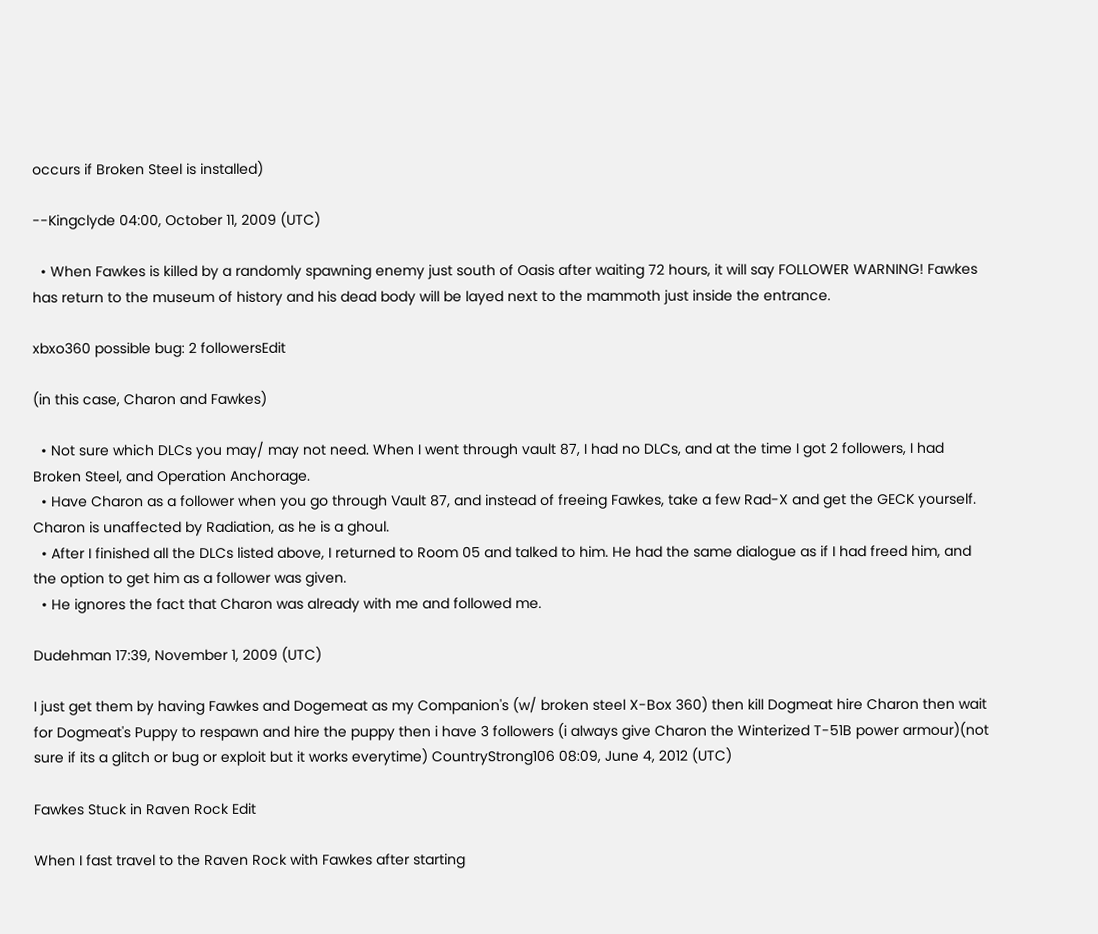occurs if Broken Steel is installed)

--Kingclyde 04:00, October 11, 2009 (UTC)

  • When Fawkes is killed by a randomly spawning enemy just south of Oasis after waiting 72 hours, it will say FOLLOWER WARNING! Fawkes has return to the museum of history and his dead body will be layed next to the mammoth just inside the entrance.

xbxo360 possible bug: 2 followersEdit

(in this case, Charon and Fawkes)

  • Not sure which DLCs you may/ may not need. When I went through vault 87, I had no DLCs, and at the time I got 2 followers, I had Broken Steel, and Operation Anchorage.
  • Have Charon as a follower when you go through Vault 87, and instead of freeing Fawkes, take a few Rad-X and get the GECK yourself. Charon is unaffected by Radiation, as he is a ghoul.
  • After I finished all the DLCs listed above, I returned to Room 05 and talked to him. He had the same dialogue as if I had freed him, and the option to get him as a follower was given.
  • He ignores the fact that Charon was already with me and followed me.

Dudehman 17:39, November 1, 2009 (UTC)

I just get them by having Fawkes and Dogemeat as my Companion's (w/ broken steel X-Box 360) then kill Dogmeat hire Charon then wait for Dogmeat's Puppy to respawn and hire the puppy then i have 3 followers (i always give Charon the Winterized T-51B power armour)(not sure if its a glitch or bug or exploit but it works everytime) CountryStrong106 08:09, June 4, 2012 (UTC)

Fawkes Stuck in Raven Rock Edit

When I fast travel to the Raven Rock with Fawkes after starting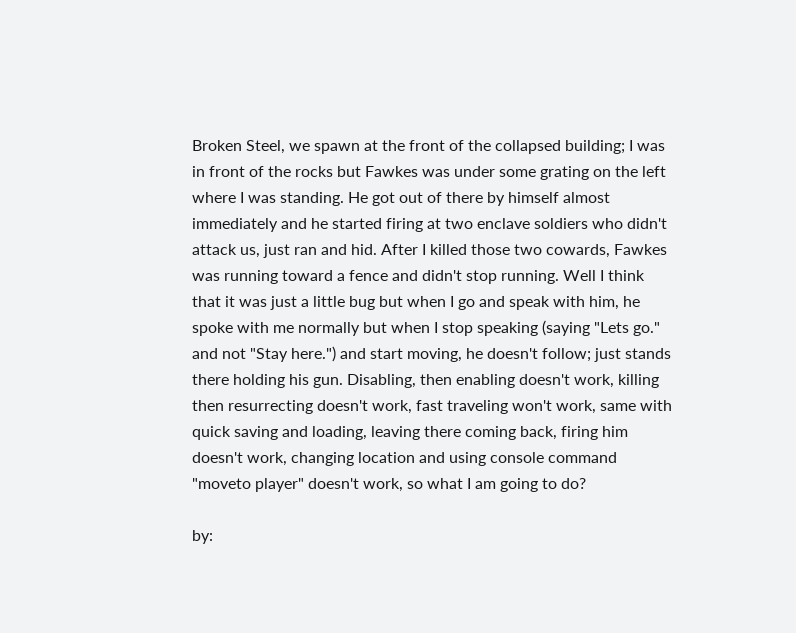Broken Steel, we spawn at the front of the collapsed building; I was in front of the rocks but Fawkes was under some grating on the left where I was standing. He got out of there by himself almost immediately and he started firing at two enclave soldiers who didn't attack us, just ran and hid. After I killed those two cowards, Fawkes was running toward a fence and didn't stop running. Well I think that it was just a little bug but when I go and speak with him, he spoke with me normally but when I stop speaking (saying "Lets go." and not "Stay here.") and start moving, he doesn't follow; just stands there holding his gun. Disabling, then enabling doesn't work, killing then resurrecting doesn't work, fast traveling won't work, same with quick saving and loading, leaving there coming back, firing him doesn't work, changing location and using console command "moveto player" doesn't work, so what I am going to do?

by: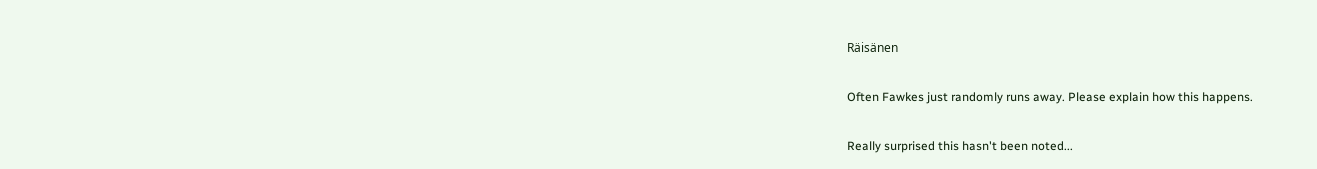Räisänen

Often Fawkes just randomly runs away. Please explain how this happens.

Really surprised this hasn't been noted...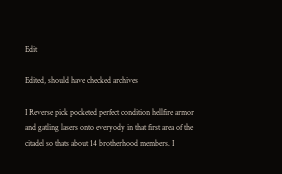Edit

Edited, should have checked archives

I Reverse pick pocketed perfect condition hellfire armor and gatling lasers onto everyody in that first area of the citadel so thats about 14 brotherhood members. I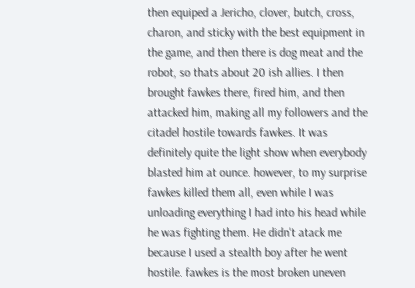then equiped a Jericho, clover, butch, cross, charon, and sticky with the best equipment in the game, and then there is dog meat and the robot, so thats about 20 ish allies. I then brought fawkes there, fired him, and then attacked him, making all my followers and the citadel hostile towards fawkes. It was definitely quite the light show when everybody blasted him at ounce. however, to my surprise fawkes killed them all, even while I was unloading everything I had into his head while he was fighting them. He didn't atack me because I used a stealth boy after he went hostile. fawkes is the most broken uneven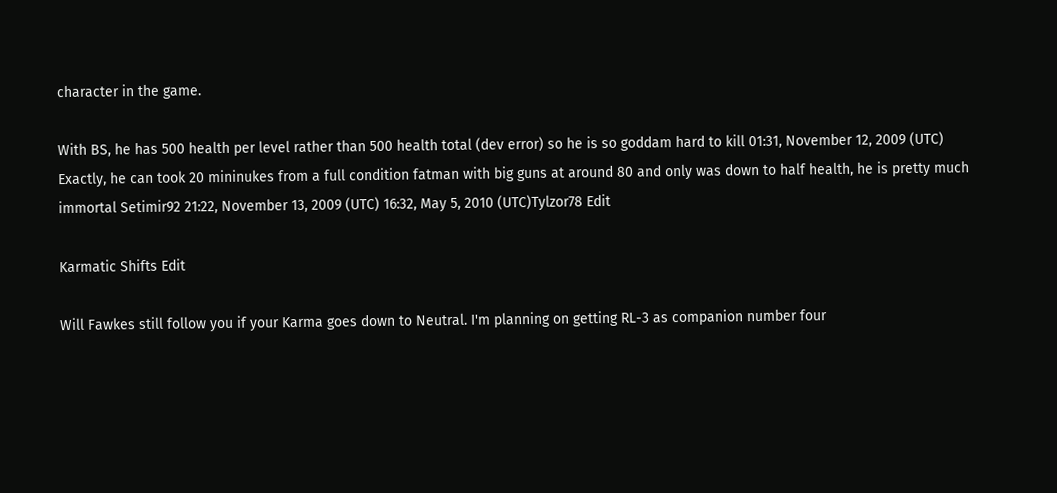character in the game.

With BS, he has 500 health per level rather than 500 health total (dev error) so he is so goddam hard to kill 01:31, November 12, 2009 (UTC)
Exactly, he can took 20 mininukes from a full condition fatman with big guns at around 80 and only was down to half health, he is pretty much immortal Setimir92 21:22, November 13, 2009 (UTC) 16:32, May 5, 2010 (UTC)Tylzor78 Edit

Karmatic Shifts Edit

Will Fawkes still follow you if your Karma goes down to Neutral. I'm planning on getting RL-3 as companion number four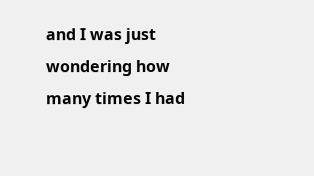and I was just wondering how many times I had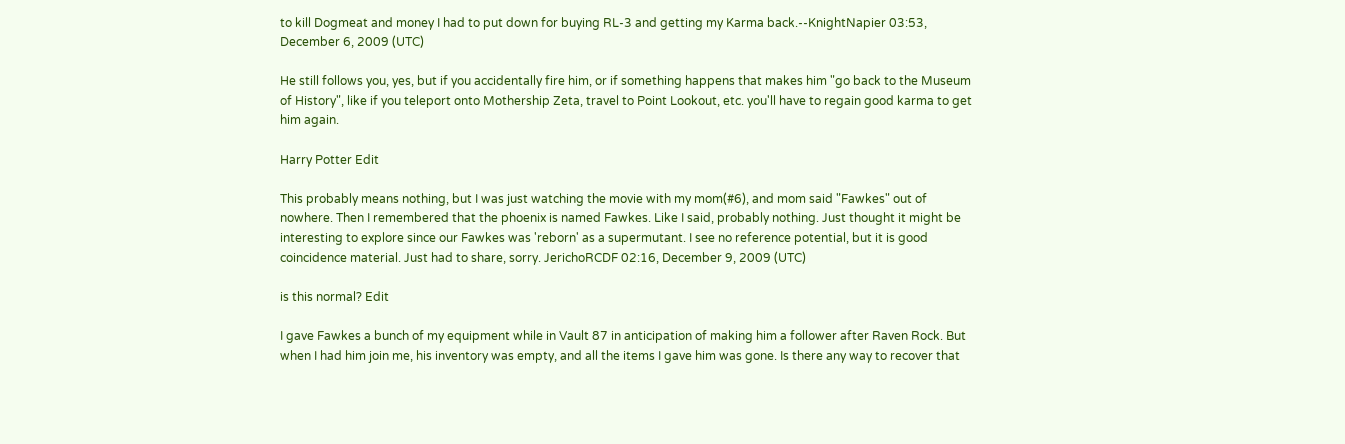to kill Dogmeat and money I had to put down for buying RL-3 and getting my Karma back.--KnightNapier 03:53, December 6, 2009 (UTC)

He still follows you, yes, but if you accidentally fire him, or if something happens that makes him "go back to the Museum of History", like if you teleport onto Mothership Zeta, travel to Point Lookout, etc. you'll have to regain good karma to get him again.

Harry Potter Edit

This probably means nothing, but I was just watching the movie with my mom(#6), and mom said "Fawkes" out of nowhere. Then I remembered that the phoenix is named Fawkes. Like I said, probably nothing. Just thought it might be interesting to explore since our Fawkes was 'reborn' as a supermutant. I see no reference potential, but it is good coincidence material. Just had to share, sorry. JerichoRCDF 02:16, December 9, 2009 (UTC)

is this normal? Edit

I gave Fawkes a bunch of my equipment while in Vault 87 in anticipation of making him a follower after Raven Rock. But when I had him join me, his inventory was empty, and all the items I gave him was gone. Is there any way to recover that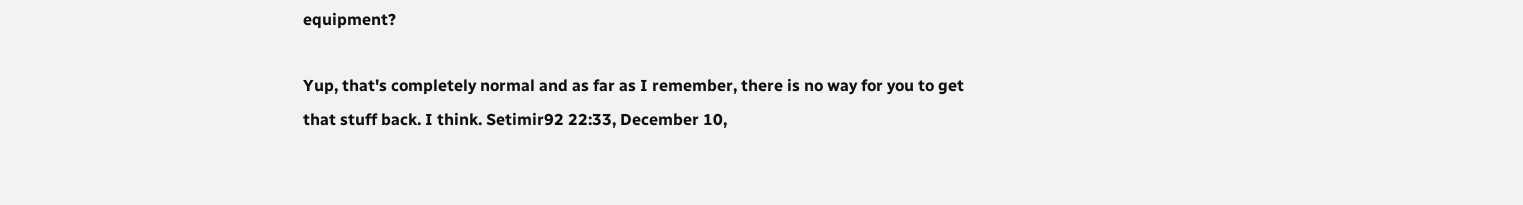equipment?

Yup, that's completely normal and as far as I remember, there is no way for you to get that stuff back. I think. Setimir92 22:33, December 10,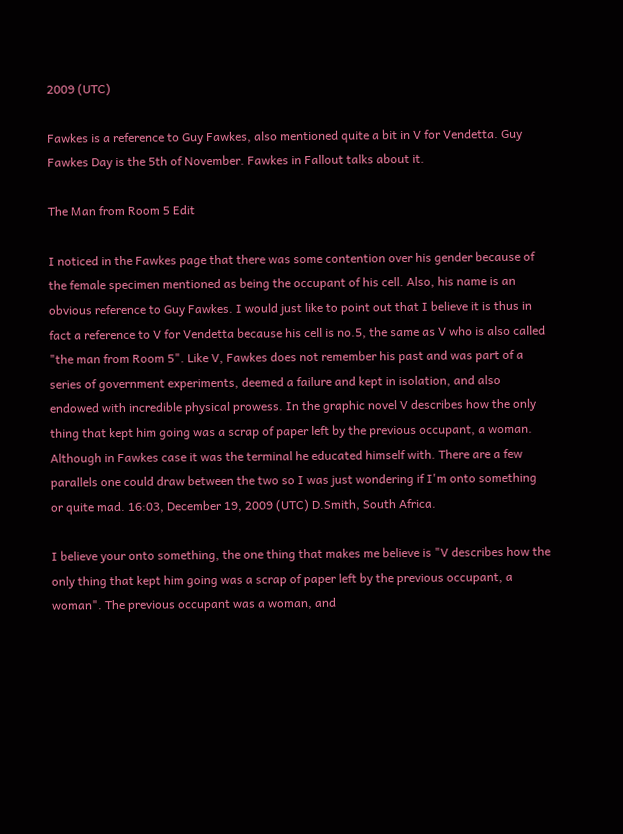2009 (UTC)

Fawkes is a reference to Guy Fawkes, also mentioned quite a bit in V for Vendetta. Guy Fawkes Day is the 5th of November. Fawkes in Fallout talks about it.

The Man from Room 5 Edit

I noticed in the Fawkes page that there was some contention over his gender because of the female specimen mentioned as being the occupant of his cell. Also, his name is an obvious reference to Guy Fawkes. I would just like to point out that I believe it is thus in fact a reference to V for Vendetta because his cell is no.5, the same as V who is also called "the man from Room 5". Like V, Fawkes does not remember his past and was part of a series of government experiments, deemed a failure and kept in isolation, and also endowed with incredible physical prowess. In the graphic novel V describes how the only thing that kept him going was a scrap of paper left by the previous occupant, a woman. Although in Fawkes case it was the terminal he educated himself with. There are a few parallels one could draw between the two so I was just wondering if I'm onto something or quite mad. 16:03, December 19, 2009 (UTC) D.Smith, South Africa.

I believe your onto something, the one thing that makes me believe is "V describes how the only thing that kept him going was a scrap of paper left by the previous occupant, a woman". The previous occupant was a woman, and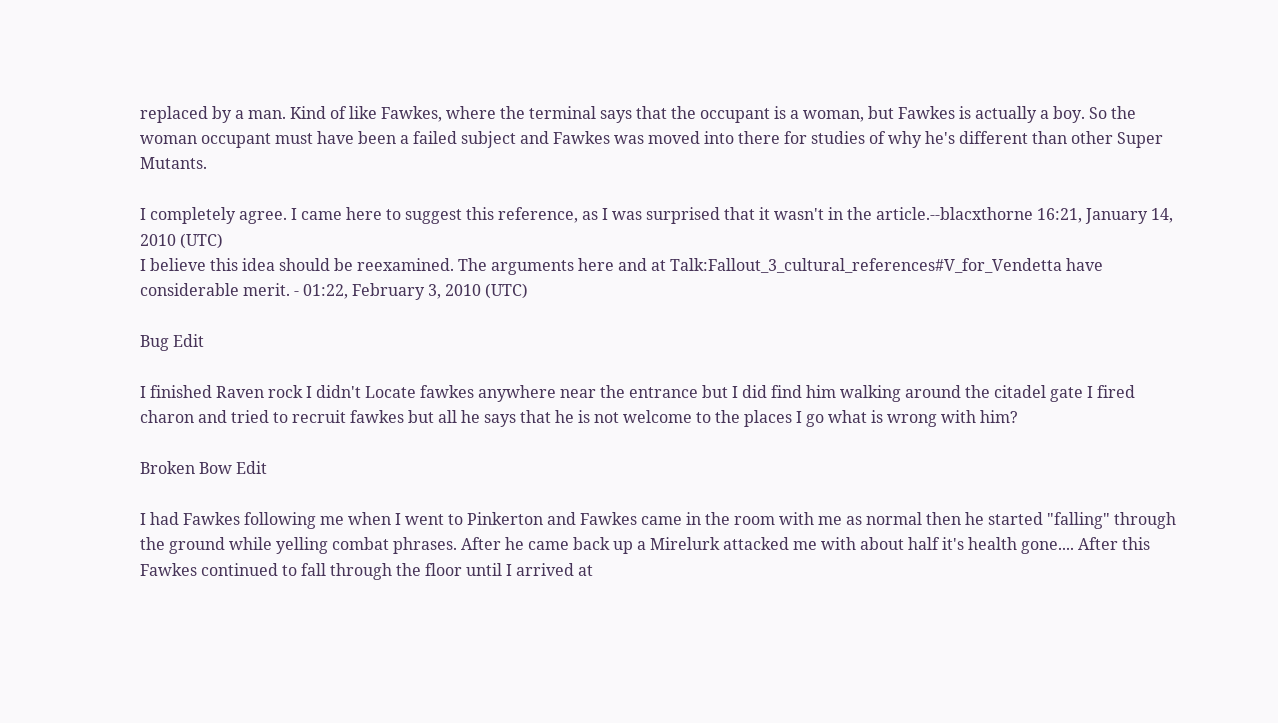replaced by a man. Kind of like Fawkes, where the terminal says that the occupant is a woman, but Fawkes is actually a boy. So the woman occupant must have been a failed subject and Fawkes was moved into there for studies of why he's different than other Super Mutants.

I completely agree. I came here to suggest this reference, as I was surprised that it wasn't in the article.--blacxthorne 16:21, January 14, 2010 (UTC)
I believe this idea should be reexamined. The arguments here and at Talk:Fallout_3_cultural_references#V_for_Vendetta have considerable merit. - 01:22, February 3, 2010 (UTC)

Bug Edit

I finished Raven rock I didn't Locate fawkes anywhere near the entrance but I did find him walking around the citadel gate I fired charon and tried to recruit fawkes but all he says that he is not welcome to the places I go what is wrong with him?

Broken Bow Edit

I had Fawkes following me when I went to Pinkerton and Fawkes came in the room with me as normal then he started "falling" through the ground while yelling combat phrases. After he came back up a Mirelurk attacked me with about half it's health gone.... After this Fawkes continued to fall through the floor until I arrived at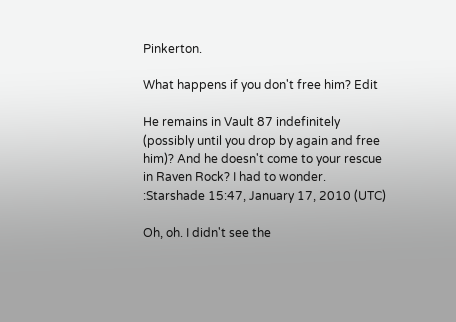Pinkerton.

What happens if you don't free him? Edit

He remains in Vault 87 indefinitely (possibly until you drop by again and free him)? And he doesn't come to your rescue in Raven Rock? I had to wonder. :Starshade 15:47, January 17, 2010 (UTC)

Oh, oh. I didn't see the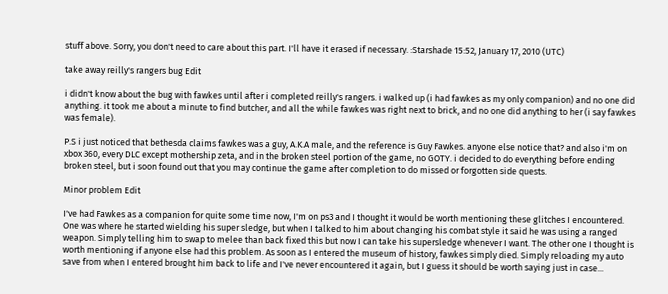stuff above. Sorry, you don't need to care about this part. I'll have it erased if necessary. :Starshade 15:52, January 17, 2010 (UTC)

take away reilly's rangers bug Edit

i didn't know about the bug with fawkes until after i completed reilly's rangers. i walked up (i had fawkes as my only companion) and no one did anything. it took me about a minute to find butcher, and all the while fawkes was right next to brick, and no one did anything to her (i say fawkes was female).

P.S i just noticed that bethesda claims fawkes was a guy, A.K.A male, and the reference is Guy Fawkes. anyone else notice that? and also i'm on xbox 360, every DLC except mothership zeta, and in the broken steel portion of the game, no GOTY. i decided to do everything before ending broken steel, but i soon found out that you may continue the game after completion to do missed or forgotten side quests.

Minor problem Edit

I've had Fawkes as a companion for quite some time now, I'm on ps3 and I thought it would be worth mentioning these glitches I encountered. One was where he started wielding his super sledge, but when I talked to him about changing his combat style it said he was using a ranged weapon. Simply telling him to swap to melee than back fixed this but now I can take his supersledge whenever I want. The other one I thought is worth mentioning if anyone else had this problem. As soon as I entered the museum of history, fawkes simply died. Simply reloading my auto save from when I entered brought him back to life and I've never encountered it again, but I guess it should be worth saying just in case...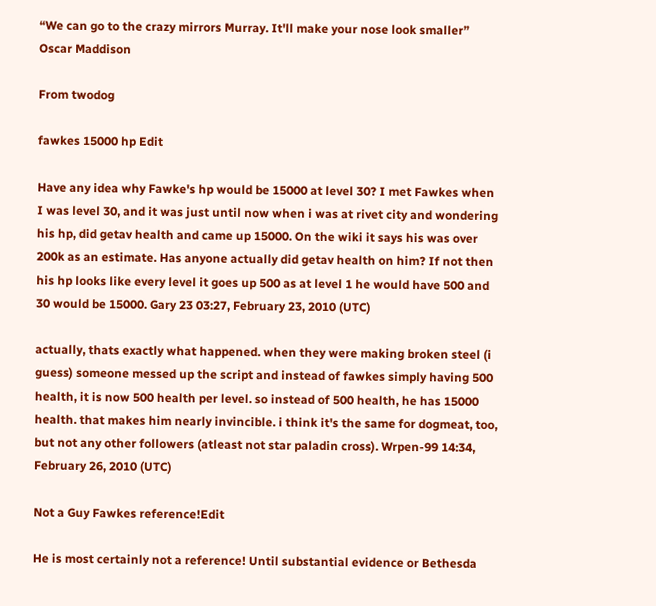“We can go to the crazy mirrors Murray. It'll make your nose look smaller” Oscar Maddison

From twodog

fawkes 15000 hp Edit

Have any idea why Fawke's hp would be 15000 at level 30? I met Fawkes when I was level 30, and it was just until now when i was at rivet city and wondering his hp, did getav health and came up 15000. On the wiki it says his was over 200k as an estimate. Has anyone actually did getav health on him? If not then his hp looks like every level it goes up 500 as at level 1 he would have 500 and 30 would be 15000. Gary 23 03:27, February 23, 2010 (UTC)

actually, thats exactly what happened. when they were making broken steel (i guess) someone messed up the script and instead of fawkes simply having 500 health, it is now 500 health per level. so instead of 500 health, he has 15000 health. that makes him nearly invincible. i think it's the same for dogmeat, too, but not any other followers (atleast not star paladin cross). Wrpen-99 14:34, February 26, 2010 (UTC)

Not a Guy Fawkes reference!Edit

He is most certainly not a reference! Until substantial evidence or Bethesda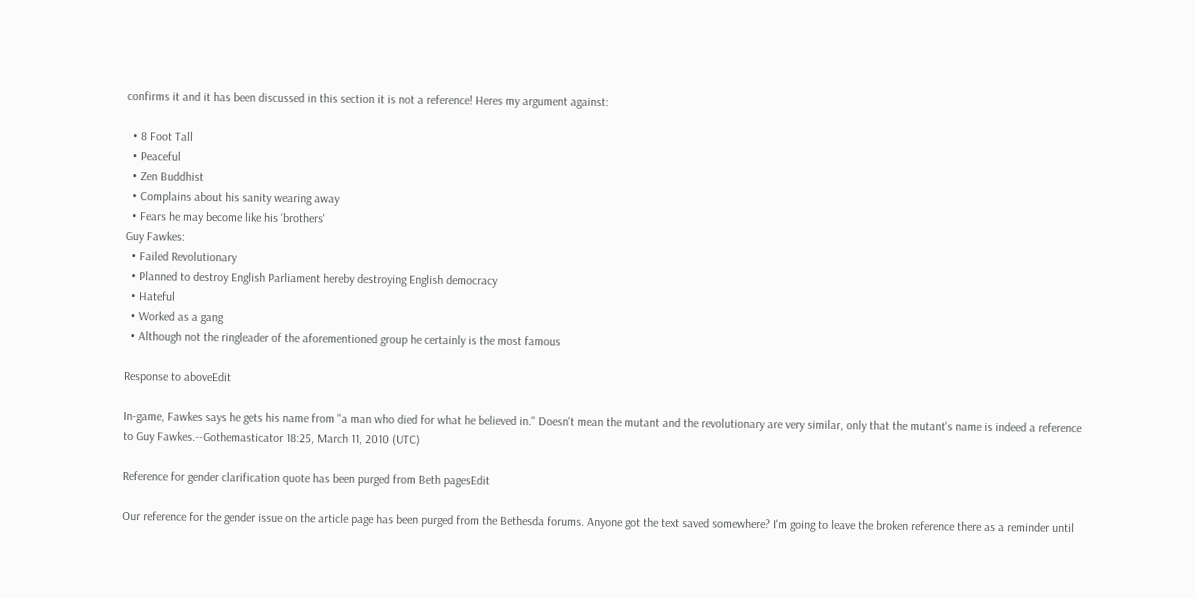confirms it and it has been discussed in this section it is not a reference! Heres my argument against:

  • 8 Foot Tall
  • Peaceful
  • Zen Buddhist
  • Complains about his sanity wearing away
  • Fears he may become like his 'brothers'
Guy Fawkes:
  • Failed Revolutionary
  • Planned to destroy English Parliament hereby destroying English democracy
  • Hateful
  • Worked as a gang
  • Although not the ringleader of the aforementioned group he certainly is the most famous

Response to aboveEdit

In-game, Fawkes says he gets his name from "a man who died for what he believed in." Doesn't mean the mutant and the revolutionary are very similar, only that the mutant's name is indeed a reference to Guy Fawkes.--Gothemasticator 18:25, March 11, 2010 (UTC)

Reference for gender clarification quote has been purged from Beth pagesEdit

Our reference for the gender issue on the article page has been purged from the Bethesda forums. Anyone got the text saved somewhere? I'm going to leave the broken reference there as a reminder until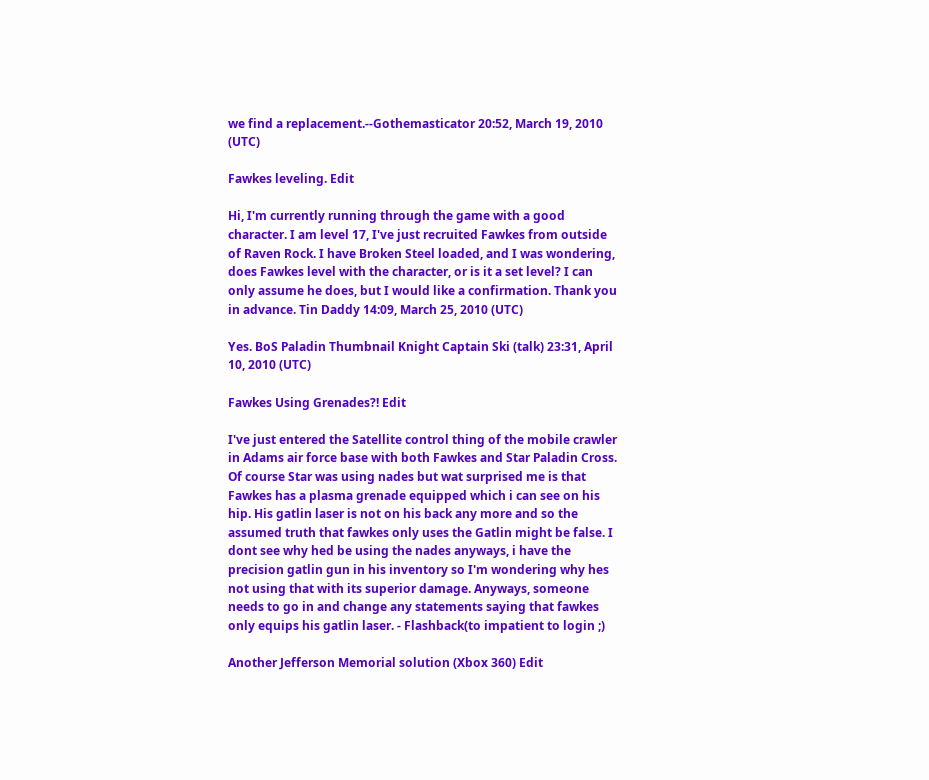we find a replacement.--Gothemasticator 20:52, March 19, 2010 (UTC)

Fawkes leveling. Edit

Hi, I'm currently running through the game with a good character. I am level 17, I've just recruited Fawkes from outside of Raven Rock. I have Broken Steel loaded, and I was wondering, does Fawkes level with the character, or is it a set level? I can only assume he does, but I would like a confirmation. Thank you in advance. Tin Daddy 14:09, March 25, 2010 (UTC)

Yes. BoS Paladin Thumbnail Knight Captain Ski (talk) 23:31, April 10, 2010 (UTC)

Fawkes Using Grenades?! Edit

I've just entered the Satellite control thing of the mobile crawler in Adams air force base with both Fawkes and Star Paladin Cross. Of course Star was using nades but wat surprised me is that Fawkes has a plasma grenade equipped which i can see on his hip. His gatlin laser is not on his back any more and so the assumed truth that fawkes only uses the Gatlin might be false. I dont see why hed be using the nades anyways, i have the precision gatlin gun in his inventory so I'm wondering why hes not using that with its superior damage. Anyways, someone needs to go in and change any statements saying that fawkes only equips his gatlin laser. - Flashback(to impatient to login ;)

Another Jefferson Memorial solution (Xbox 360) Edit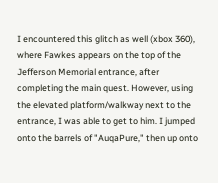I encountered this glitch as well (xbox 360), where Fawkes appears on the top of the Jefferson Memorial entrance, after completing the main quest. However, using the elevated platform/walkway next to the entrance, I was able to get to him. I jumped onto the barrels of "AuqaPure," then up onto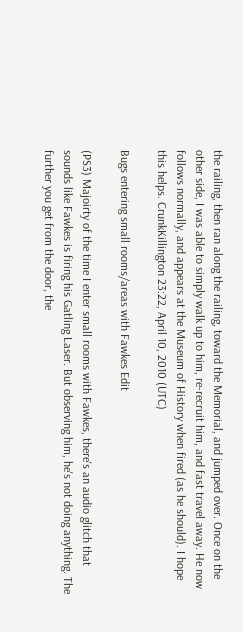the railing, then ran along the railing, toward the Memorial, and jumped over. Once on the other side, I was able to simply walk up to him, re-recruit him, and fast travel away. He now follows normally, and appears at the Museum of History when fired (as he should). I hope this helps. CrunkKillington 23:22, April 10, 2010 (UTC)

Bugs entering small rooms/areas with Fawkes Edit

(PS3) Majoirty of the time I enter small rooms with Fawkes, there's an audio glitch that sounds like Fawkes is firing his Gatling Laser. But observing him, he's not doing anything. The further you get from the door, the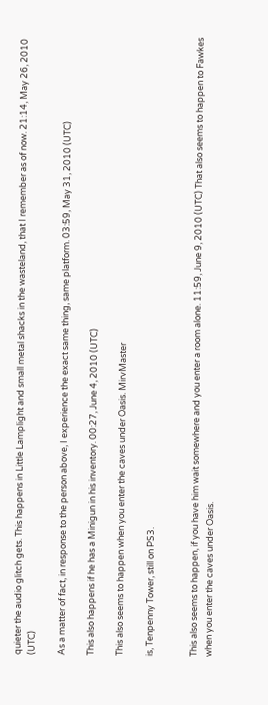quieter the audio glitch gets. This happens in Little Lamplight and small metal shacks in the wasteland, that I remember as of now. 21:14, May 26, 2010 (UTC)

As a matter of fact, in response to the person above, I experience the exact same thing, same platform. 03:59, May 31, 2010 (UTC)

This also happens if he has a Minigun in his inventory. 00:27, June 4, 2010 (UTC)

This also seems to happen when you enter the caves under Oasis. MirvMaster

is, Tenpenny Tower, still on PS3.


This also seems to happen, if you have him wait somewhere and you enter a room alone. 11:59, June 9, 2010 (UTC) That also seems to happen to Fawkes when you enter the caves under Oasis.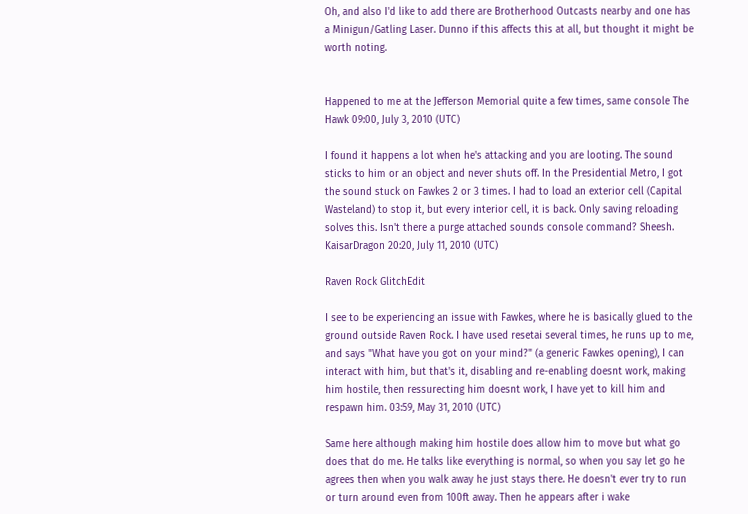Oh, and also I'd like to add there are Brotherhood Outcasts nearby and one has a Minigun/Gatling Laser. Dunno if this affects this at all, but thought it might be worth noting.


Happened to me at the Jefferson Memorial quite a few times, same console The Hawk 09:00, July 3, 2010 (UTC)

I found it happens a lot when he's attacking and you are looting. The sound sticks to him or an object and never shuts off. In the Presidential Metro, I got the sound stuck on Fawkes 2 or 3 times. I had to load an exterior cell (Capital Wasteland) to stop it, but every interior cell, it is back. Only saving reloading solves this. Isn't there a purge attached sounds console command? Sheesh. KaisarDragon 20:20, July 11, 2010 (UTC)

Raven Rock GlitchEdit

I see to be experiencing an issue with Fawkes, where he is basically glued to the ground outside Raven Rock. I have used resetai several times, he runs up to me, and says "What have you got on your mind?" (a generic Fawkes opening), I can interact with him, but that's it, disabling and re-enabling doesnt work, making him hostile, then ressurecting him doesnt work, I have yet to kill him and respawn him. 03:59, May 31, 2010 (UTC)

Same here although making him hostile does allow him to move but what go does that do me. He talks like everything is normal, so when you say let go he agrees then when you walk away he just stays there. He doesn't ever try to run or turn around even from 100ft away. Then he appears after i wake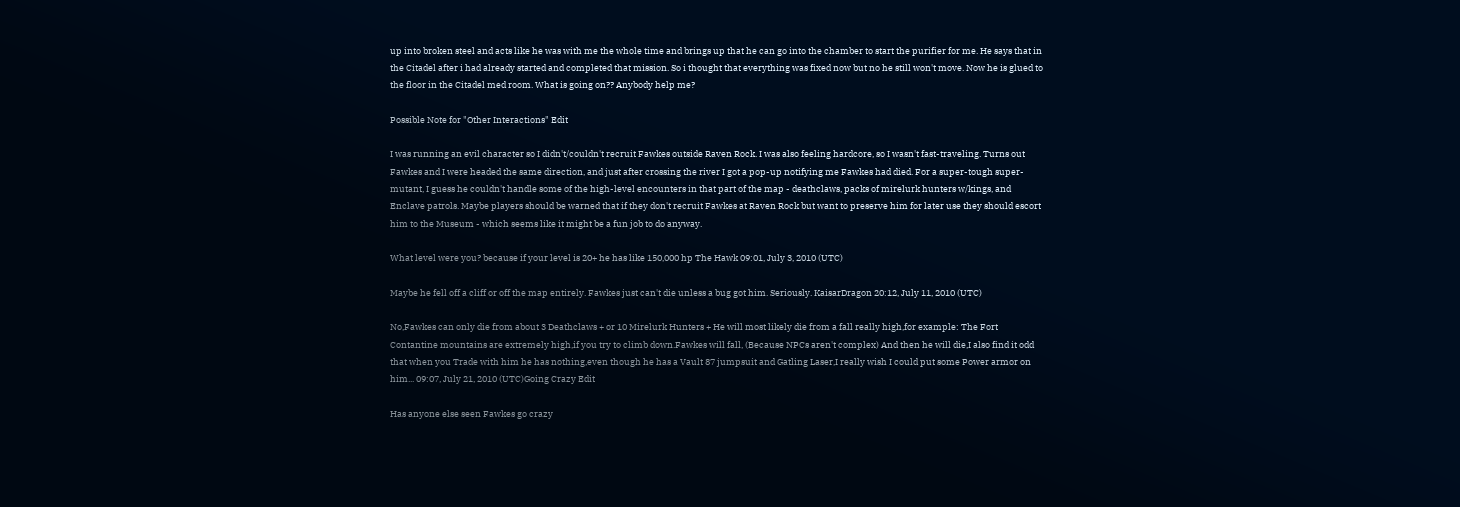up into broken steel and acts like he was with me the whole time and brings up that he can go into the chamber to start the purifier for me. He says that in the Citadel after i had already started and completed that mission. So i thought that everything was fixed now but no he still won't move. Now he is glued to the floor in the Citadel med room. What is going on?? Anybody help me?

Possible Note for "Other Interactions" Edit

I was running an evil character so I didn't/couldn't recruit Fawkes outside Raven Rock. I was also feeling hardcore, so I wasn't fast-traveling. Turns out Fawkes and I were headed the same direction, and just after crossing the river I got a pop-up notifying me Fawkes had died. For a super-tough super-mutant, I guess he couldn't handle some of the high-level encounters in that part of the map - deathclaws, packs of mirelurk hunters w/kings, and Enclave patrols. Maybe players should be warned that if they don't recruit Fawkes at Raven Rock but want to preserve him for later use they should escort him to the Museum - which seems like it might be a fun job to do anyway.

What level were you? because if your level is 20+ he has like 150,000 hp The Hawk 09:01, July 3, 2010 (UTC)

Maybe he fell off a cliff or off the map entirely. Fawkes just can't die unless a bug got him. Seriously. KaisarDragon 20:12, July 11, 2010 (UTC)

No,Fawkes can only die from about 3 Deathclaws + or 10 Mirelurk Hunters + He will most likely die from a fall really high,for example: The Fort Contantine mountains are extremely high,if you try to climb down.Fawkes will fall, (Because NPCs aren't complex) And then he will die,I also find it odd that when you Trade with him he has nothing,even though he has a Vault 87 jumpsuit and Gatling Laser,I really wish I could put some Power armor on him... 09:07, July 21, 2010 (UTC)Going Crazy Edit

Has anyone else seen Fawkes go crazy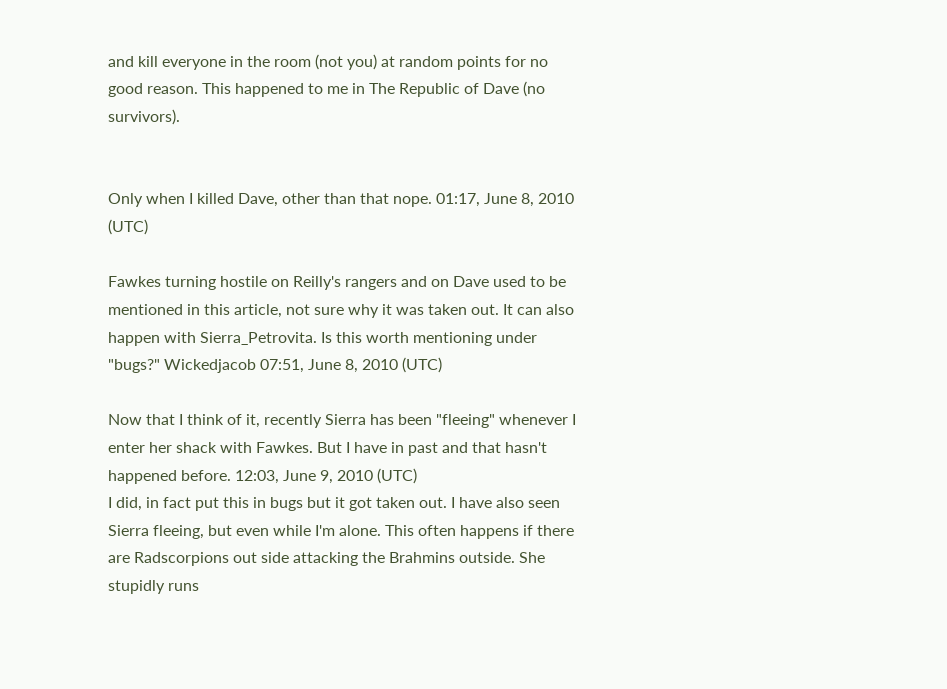and kill everyone in the room (not you) at random points for no good reason. This happened to me in The Republic of Dave (no survivors).


Only when I killed Dave, other than that nope. 01:17, June 8, 2010 (UTC)

Fawkes turning hostile on Reilly's rangers and on Dave used to be mentioned in this article, not sure why it was taken out. It can also happen with Sierra_Petrovita. Is this worth mentioning under "bugs?" Wickedjacob 07:51, June 8, 2010 (UTC)

Now that I think of it, recently Sierra has been "fleeing" whenever I enter her shack with Fawkes. But I have in past and that hasn't happened before. 12:03, June 9, 2010 (UTC)
I did, in fact put this in bugs but it got taken out. I have also seen Sierra fleeing, but even while I'm alone. This often happens if there are Radscorpions out side attacking the Brahmins outside. She stupidly runs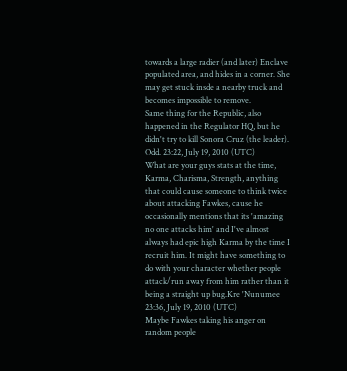towards a large radier (and later) Enclave populated area, and hides in a corner. She may get stuck insde a nearby truck and becomes impossible to remove.
Same thing for the Republic, also happened in the Regulator HQ, but he didn't try to kill Sonora Cruz (the leader).
Odd. 23:22, July 19, 2010 (UTC)
What are your guys stats at the time, Karma, Charisma, Strength, anything that could cause someone to think twice about attacking Fawkes, cause he occasionally mentions that its 'amazing no one attacks him' and I've almost always had epic high Karma by the time I recruit him. It might have something to do with your character whether people attack/run away from him rather than it being a straight up bug.Kre 'Nunumee 23:36, July 19, 2010 (UTC)
Maybe Fawkes taking his anger on random people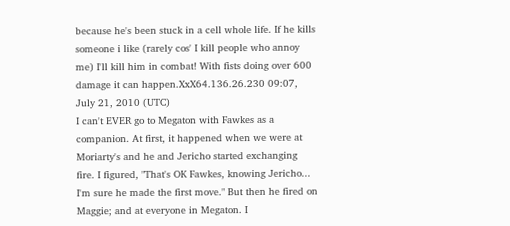because he's been stuck in a cell whole life. If he kills someone i like (rarely cos' I kill people who annoy me) I'll kill him in combat! With fists doing over 600 damage it can happen.XxX64.136.26.230 09:07, July 21, 2010 (UTC)
I can't EVER go to Megaton with Fawkes as a companion. At first, it happened when we were at Moriarty's and he and Jericho started exchanging fire. I figured, "That's OK Fawkes, knowing Jericho... I'm sure he made the first move." But then he fired on Maggie; and at everyone in Megaton. I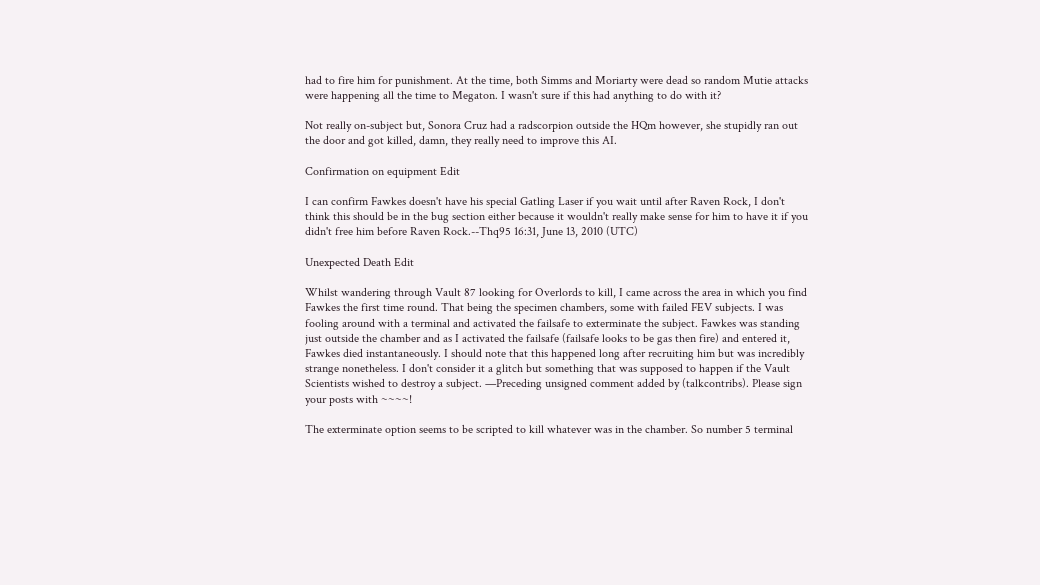had to fire him for punishment. At the time, both Simms and Moriarty were dead so random Mutie attacks were happening all the time to Megaton. I wasn't sure if this had anything to do with it?

Not really on-subject but, Sonora Cruz had a radscorpion outside the HQm however, she stupidly ran out the door and got killed, damn, they really need to improve this AI.

Confirmation on equipment Edit

I can confirm Fawkes doesn't have his special Gatling Laser if you wait until after Raven Rock, I don't think this should be in the bug section either because it wouldn't really make sense for him to have it if you didn't free him before Raven Rock.--Thq95 16:31, June 13, 2010 (UTC)

Unexpected Death Edit

Whilst wandering through Vault 87 looking for Overlords to kill, I came across the area in which you find Fawkes the first time round. That being the specimen chambers, some with failed FEV subjects. I was fooling around with a terminal and activated the failsafe to exterminate the subject. Fawkes was standing just outside the chamber and as I activated the failsafe (failsafe looks to be gas then fire) and entered it, Fawkes died instantaneously. I should note that this happened long after recruiting him but was incredibly strange nonetheless. I don't consider it a glitch but something that was supposed to happen if the Vault Scientists wished to destroy a subject. —Preceding unsigned comment added by (talkcontribs). Please sign your posts with ~~~~!

The exterminate option seems to be scripted to kill whatever was in the chamber. So number 5 terminal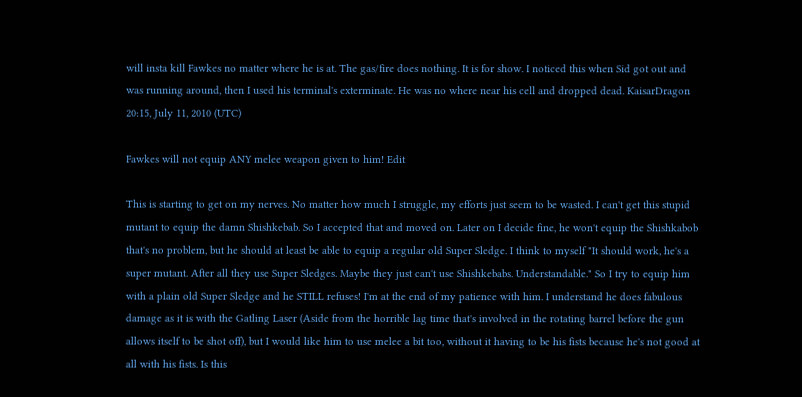will insta kill Fawkes no matter where he is at. The gas/fire does nothing. It is for show. I noticed this when Sid got out and was running around, then I used his terminal's exterminate. He was no where near his cell and dropped dead. KaisarDragon 20:15, July 11, 2010 (UTC)

Fawkes will not equip ANY melee weapon given to him! Edit

This is starting to get on my nerves. No matter how much I struggle, my efforts just seem to be wasted. I can't get this stupid mutant to equip the damn Shishkebab. So I accepted that and moved on. Later on I decide fine, he won't equip the Shishkabob that's no problem, but he should at least be able to equip a regular old Super Sledge. I think to myself "It should work, he's a super mutant. After all they use Super Sledges. Maybe they just can't use Shishkebabs. Understandable." So I try to equip him with a plain old Super Sledge and he STILL refuses! I'm at the end of my patience with him. I understand he does fabulous damage as it is with the Gatling Laser (Aside from the horrible lag time that's involved in the rotating barrel before the gun allows itself to be shot off), but I would like him to use melee a bit too, without it having to be his fists because he's not good at all with his fists. Is this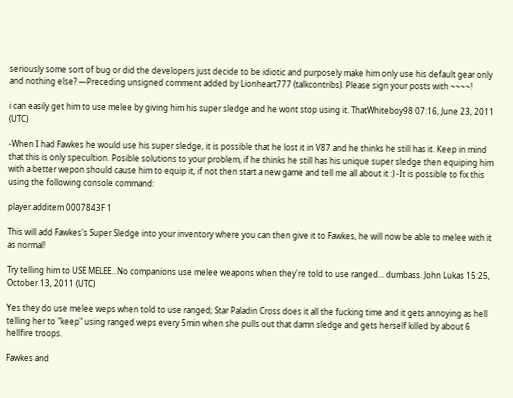seriously some sort of bug or did the developers just decide to be idiotic and purposely make him only use his default gear only and nothing else? —Preceding unsigned comment added by Lionheart777 (talkcontribs). Please sign your posts with ~~~~!

i can easily get him to use melee by giving him his super sledge and he wont stop using it. ThatWhiteboy98 07:16, June 23, 2011 (UTC)

-When I had Fawkes he would use his super sledge, it is possible that he lost it in V87 and he thinks he still has it. Keep in mind that this is only specultion. Posible solutions to your problem, if he thinks he still has his unique super sledge then equiping him with a better wepon should cause him to equip it, if not then start a new game and tell me all about it :) -It is possible to fix this using the following console command:

player.additem 0007843F 1

This will add Fawkes's Super Sledge into your inventory where you can then give it to Fawkes, he will now be able to melee with it as normal!

Try telling him to USE MELEE...No companions use melee weapons when they're told to use ranged... dumbass. John Lukas 15:25, October 13, 2011 (UTC)

Yes they do use melee weps when told to use ranged; Star Paladin Cross does it all the fucking time and it gets annoying as hell telling her to "keep" using ranged weps every 5min when she pulls out that damn sledge and gets herself killed by about 6 hellfire troops.

Fawkes and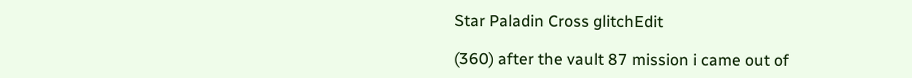Star Paladin Cross glitchEdit

(360) after the vault 87 mission i came out of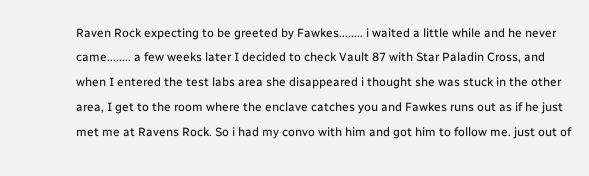Raven Rock expecting to be greeted by Fawkes........ i waited a little while and he never came........ a few weeks later I decided to check Vault 87 with Star Paladin Cross, and when I entered the test labs area she disappeared i thought she was stuck in the other area, I get to the room where the enclave catches you and Fawkes runs out as if he just met me at Ravens Rock. So i had my convo with him and got him to follow me. just out of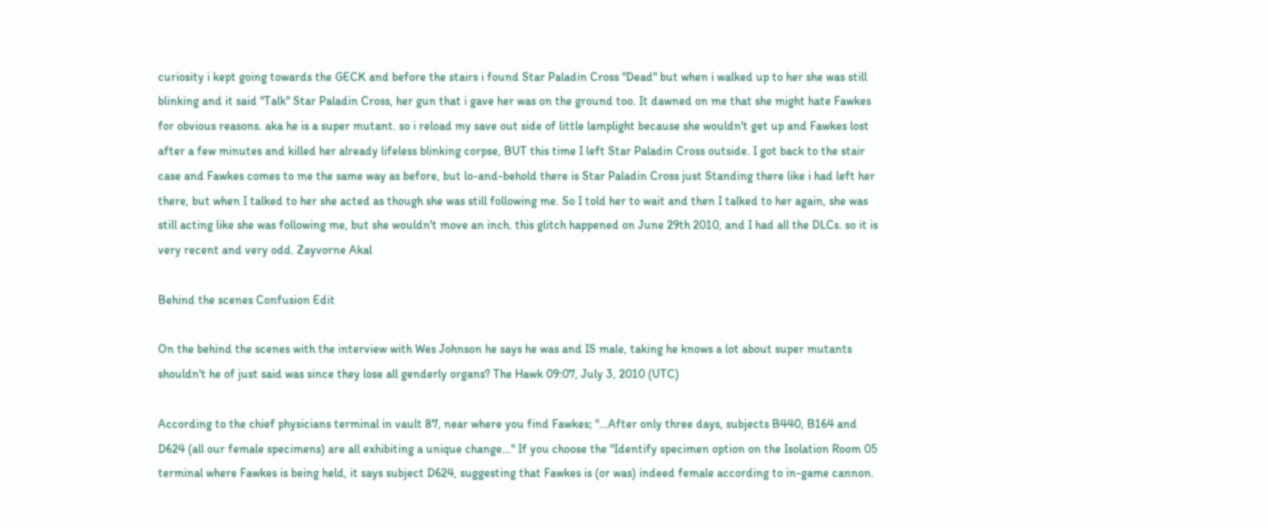curiosity i kept going towards the GECK and before the stairs i found Star Paladin Cross "Dead" but when i walked up to her she was still blinking and it said "Talk" Star Paladin Cross, her gun that i gave her was on the ground too. It dawned on me that she might hate Fawkes for obvious reasons. aka he is a super mutant. so i reload my save out side of little lamplight because she wouldn't get up and Fawkes lost after a few minutes and killed her already lifeless blinking corpse, BUT this time I left Star Paladin Cross outside. I got back to the stair case and Fawkes comes to me the same way as before, but lo-and-behold there is Star Paladin Cross just Standing there like i had left her there, but when I talked to her she acted as though she was still following me. So I told her to wait and then I talked to her again, she was still acting like she was following me, but she wouldn't move an inch. this glitch happened on June 29th 2010, and I had all the DLCs. so it is very recent and very odd. Zayvorne Akal

Behind the scenes Confusion Edit

On the behind the scenes with the interview with Wes Johnson he says he was and IS male, taking he knows a lot about super mutants shouldn't he of just said was since they lose all genderly organs? The Hawk 09:07, July 3, 2010 (UTC)

According to the chief physicians terminal in vault 87, near where you find Fawkes; "...After only three days, subjects B440, B164 and D624 (all our female specimens) are all exhibiting a unique change..." If you choose the "Identify specimen option on the Isolation Room 05 terminal where Fawkes is being held, it says subject D624, suggesting that Fawkes is (or was) indeed female according to in-game cannon.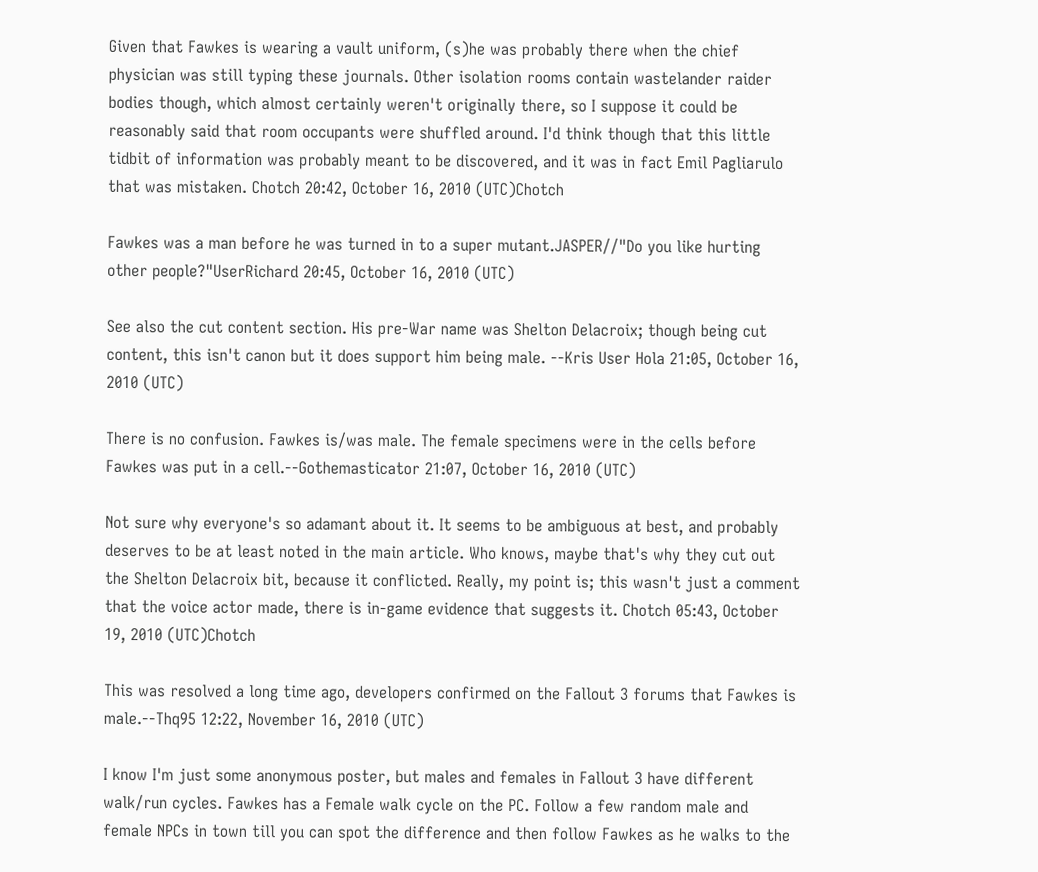Given that Fawkes is wearing a vault uniform, (s)he was probably there when the chief physician was still typing these journals. Other isolation rooms contain wastelander raider bodies though, which almost certainly weren't originally there, so I suppose it could be reasonably said that room occupants were shuffled around. I'd think though that this little tidbit of information was probably meant to be discovered, and it was in fact Emil Pagliarulo that was mistaken. Chotch 20:42, October 16, 2010 (UTC)Chotch

Fawkes was a man before he was turned in to a super mutant.JASPER//"Do you like hurting other people?"UserRichard 20:45, October 16, 2010 (UTC)

See also the cut content section. His pre-War name was Shelton Delacroix; though being cut content, this isn't canon but it does support him being male. --Kris User Hola 21:05, October 16, 2010 (UTC)

There is no confusion. Fawkes is/was male. The female specimens were in the cells before Fawkes was put in a cell.--Gothemasticator 21:07, October 16, 2010 (UTC)

Not sure why everyone's so adamant about it. It seems to be ambiguous at best, and probably deserves to be at least noted in the main article. Who knows, maybe that's why they cut out the Shelton Delacroix bit, because it conflicted. Really, my point is; this wasn't just a comment that the voice actor made, there is in-game evidence that suggests it. Chotch 05:43, October 19, 2010 (UTC)Chotch

This was resolved a long time ago, developers confirmed on the Fallout 3 forums that Fawkes is male.--Thq95 12:22, November 16, 2010 (UTC)

I know I'm just some anonymous poster, but males and females in Fallout 3 have different walk/run cycles. Fawkes has a Female walk cycle on the PC. Follow a few random male and female NPCs in town till you can spot the difference and then follow Fawkes as he walks to the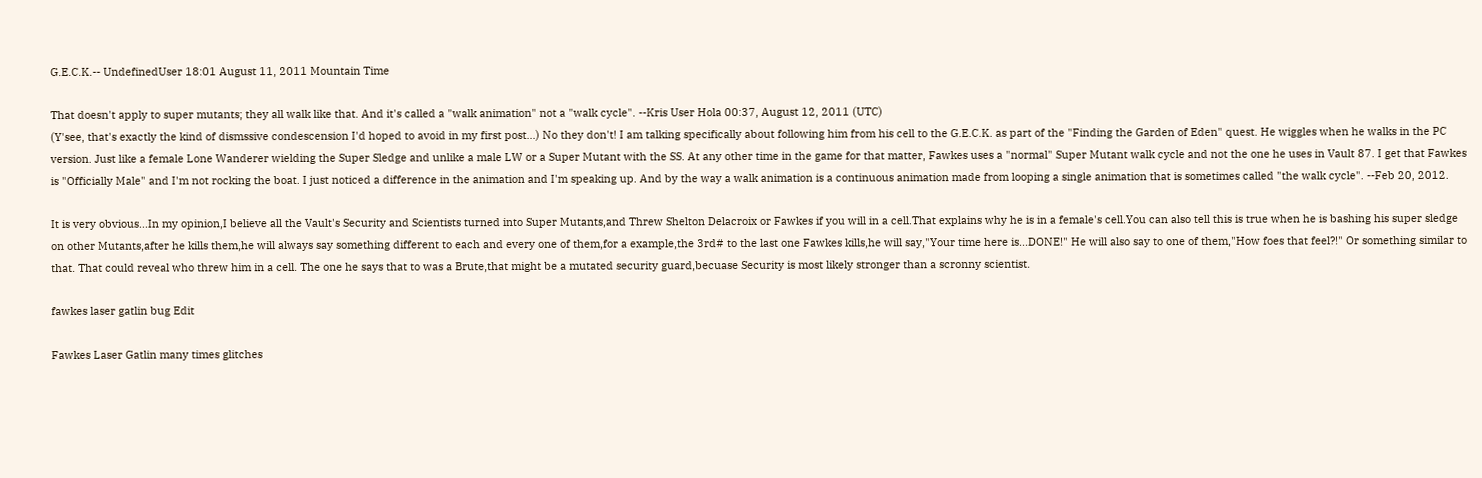G.E.C.K.-- UndefinedUser 18:01 August 11, 2011 Mountain Time

That doesn't apply to super mutants; they all walk like that. And it's called a "walk animation" not a "walk cycle". --Kris User Hola 00:37, August 12, 2011 (UTC)
(Y'see, that's exactly the kind of dismssive condescension I'd hoped to avoid in my first post...) No they don't! I am talking specifically about following him from his cell to the G.E.C.K. as part of the "Finding the Garden of Eden" quest. He wiggles when he walks in the PC version. Just like a female Lone Wanderer wielding the Super Sledge and unlike a male LW or a Super Mutant with the SS. At any other time in the game for that matter, Fawkes uses a "normal" Super Mutant walk cycle and not the one he uses in Vault 87. I get that Fawkes is "Officially Male" and I'm not rocking the boat. I just noticed a difference in the animation and I'm speaking up. And by the way a walk animation is a continuous animation made from looping a single animation that is sometimes called "the walk cycle". --Feb 20, 2012.

It is very obvious...In my opinion,I believe all the Vault's Security and Scientists turned into Super Mutants,and Threw Shelton Delacroix or Fawkes if you will in a cell.That explains why he is in a female's cell.You can also tell this is true when he is bashing his super sledge on other Mutants,after he kills them,he will always say something different to each and every one of them,for a example,the 3rd# to the last one Fawkes kills,he will say,"Your time here is...DONE!" He will also say to one of them,"How foes that feel?!" Or something similar to that. That could reveal who threw him in a cell. The one he says that to was a Brute,that might be a mutated security guard,becuase Security is most likely stronger than a scronny scientist.

fawkes laser gatlin bug Edit

Fawkes Laser Gatlin many times glitches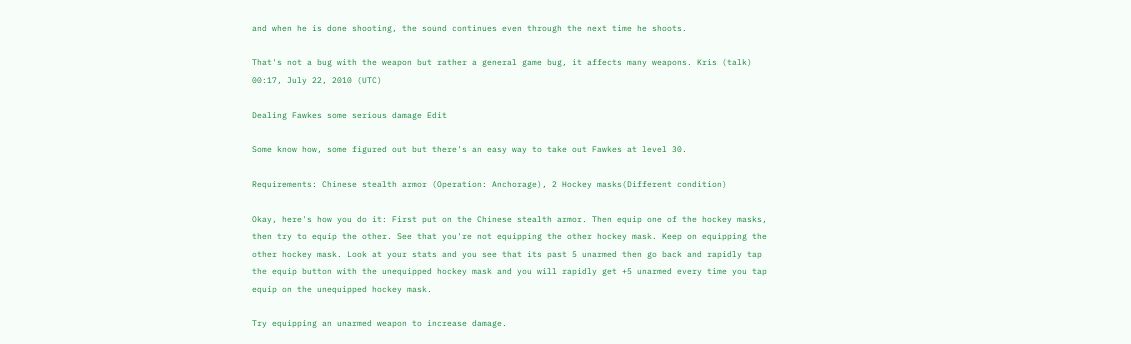and when he is done shooting, the sound continues even through the next time he shoots.

That's not a bug with the weapon but rather a general game bug, it affects many weapons. Kris (talk) 00:17, July 22, 2010 (UTC)

Dealing Fawkes some serious damage Edit

Some know how, some figured out but there's an easy way to take out Fawkes at level 30.

Requirements: Chinese stealth armor (Operation: Anchorage), 2 Hockey masks(Different condition)

Okay, here's how you do it: First put on the Chinese stealth armor. Then equip one of the hockey masks, then try to equip the other. See that you're not equipping the other hockey mask. Keep on equipping the other hockey mask. Look at your stats and you see that its past 5 unarmed then go back and rapidly tap the equip button with the unequipped hockey mask and you will rapidly get +5 unarmed every time you tap equip on the unequipped hockey mask.

Try equipping an unarmed weapon to increase damage.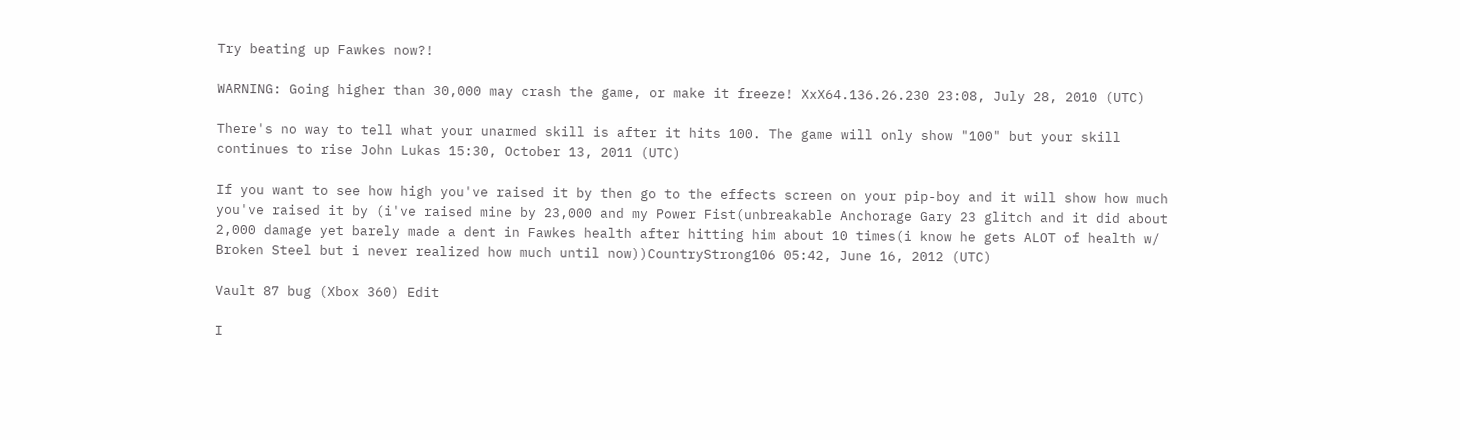Try beating up Fawkes now?!

WARNING: Going higher than 30,000 may crash the game, or make it freeze! XxX64.136.26.230 23:08, July 28, 2010 (UTC)

There's no way to tell what your unarmed skill is after it hits 100. The game will only show "100" but your skill continues to rise John Lukas 15:30, October 13, 2011 (UTC)

If you want to see how high you've raised it by then go to the effects screen on your pip-boy and it will show how much you've raised it by (i've raised mine by 23,000 and my Power Fist(unbreakable Anchorage Gary 23 glitch and it did about 2,000 damage yet barely made a dent in Fawkes health after hitting him about 10 times(i know he gets ALOT of health w/ Broken Steel but i never realized how much until now))CountryStrong106 05:42, June 16, 2012 (UTC)

Vault 87 bug (Xbox 360) Edit

I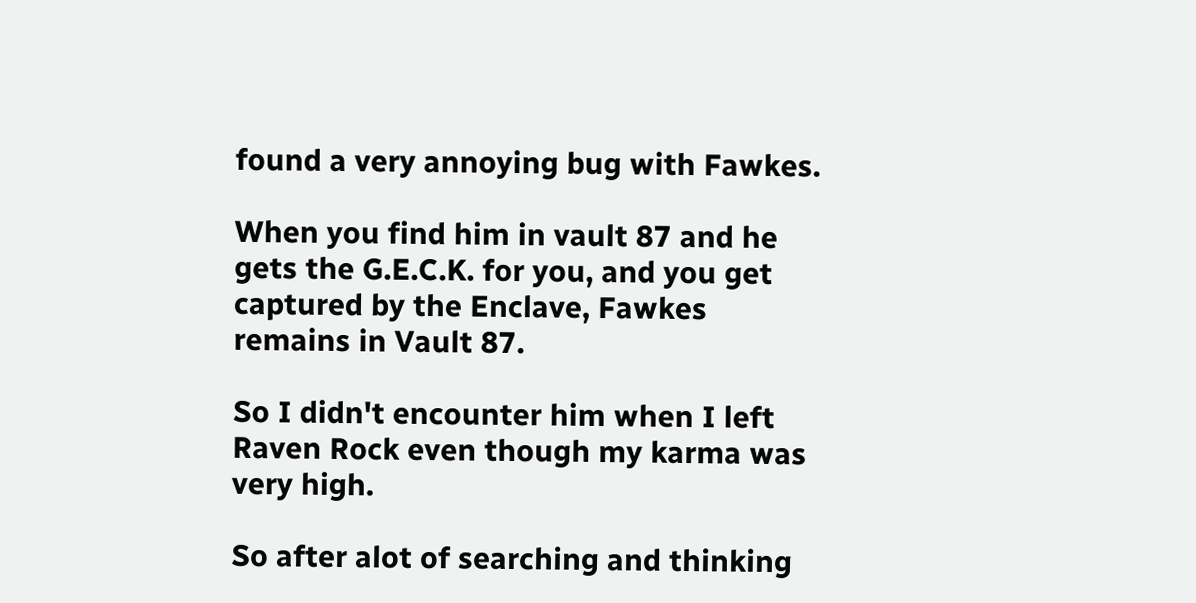found a very annoying bug with Fawkes.

When you find him in vault 87 and he gets the G.E.C.K. for you, and you get captured by the Enclave, Fawkes remains in Vault 87.

So I didn't encounter him when I left Raven Rock even though my karma was very high.

So after alot of searching and thinking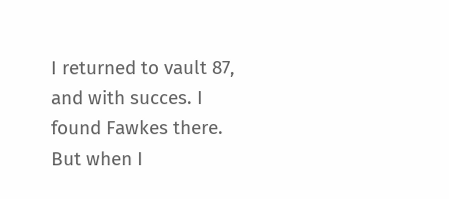I returned to vault 87, and with succes. I found Fawkes there. But when I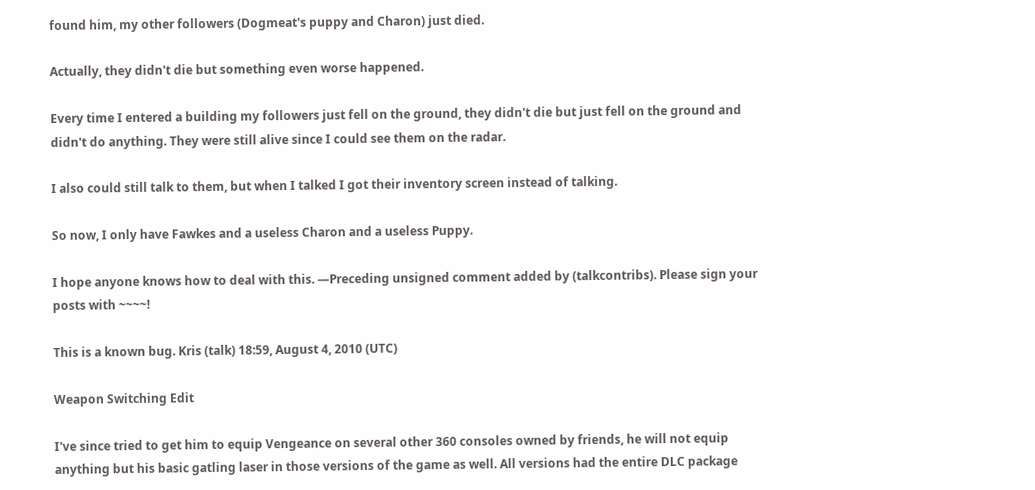found him, my other followers (Dogmeat's puppy and Charon) just died.

Actually, they didn't die but something even worse happened.

Every time I entered a building my followers just fell on the ground, they didn't die but just fell on the ground and didn't do anything. They were still alive since I could see them on the radar.

I also could still talk to them, but when I talked I got their inventory screen instead of talking.

So now, I only have Fawkes and a useless Charon and a useless Puppy.

I hope anyone knows how to deal with this. —Preceding unsigned comment added by (talkcontribs). Please sign your posts with ~~~~!

This is a known bug. Kris (talk) 18:59, August 4, 2010 (UTC)

Weapon Switching Edit

I've since tried to get him to equip Vengeance on several other 360 consoles owned by friends, he will not equip anything but his basic gatling laser in those versions of the game as well. All versions had the entire DLC package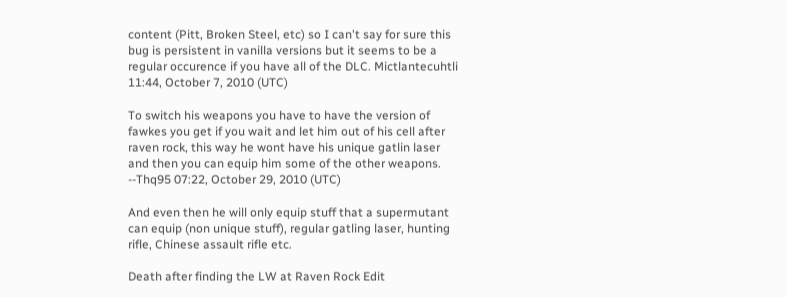content (Pitt, Broken Steel, etc) so I can't say for sure this bug is persistent in vanilla versions but it seems to be a regular occurence if you have all of the DLC. Mictlantecuhtli 11:44, October 7, 2010 (UTC)

To switch his weapons you have to have the version of fawkes you get if you wait and let him out of his cell after raven rock, this way he wont have his unique gatlin laser and then you can equip him some of the other weapons. --Thq95 07:22, October 29, 2010 (UTC)

And even then he will only equip stuff that a supermutant can equip (non unique stuff), regular gatling laser, hunting rifle, Chinese assault rifle etc.

Death after finding the LW at Raven Rock Edit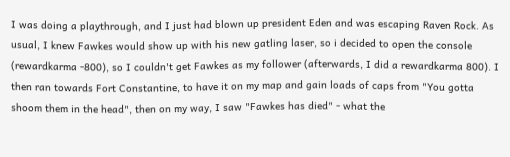I was doing a playthrough, and I just had blown up president Eden and was escaping Raven Rock. As usual, I knew Fawkes would show up with his new gatling laser, so i decided to open the console (rewardkarma -800), so I couldn't get Fawkes as my follower (afterwards, I did a rewardkarma 800). I then ran towards Fort Constantine, to have it on my map and gain loads of caps from "You gotta shoom them in the head", then on my way, I saw "Fawkes has died" - what the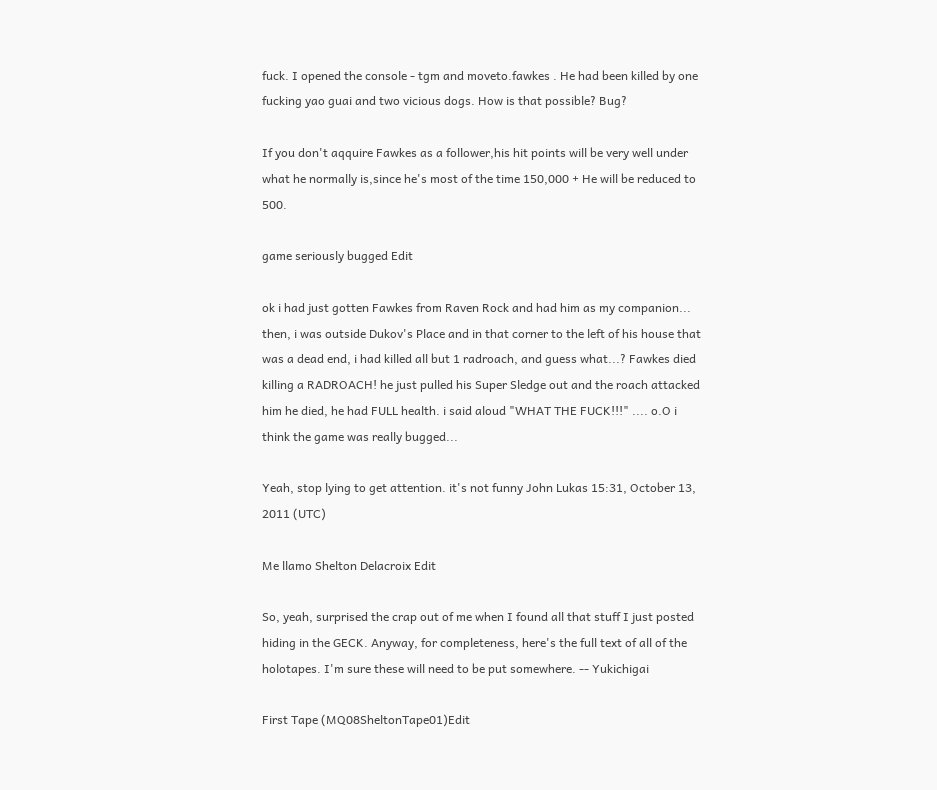fuck. I opened the console - tgm and moveto.fawkes . He had been killed by one fucking yao guai and two vicious dogs. How is that possible? Bug?

If you don't aqquire Fawkes as a follower,his hit points will be very well under what he normally is,since he's most of the time 150,000 + He will be reduced to 500.

game seriously bugged Edit

ok i had just gotten Fawkes from Raven Rock and had him as my companion... then, i was outside Dukov's Place and in that corner to the left of his house that was a dead end, i had killed all but 1 radroach, and guess what...? Fawkes died killing a RADROACH! he just pulled his Super Sledge out and the roach attacked him he died, he had FULL health. i said aloud "WHAT THE FUCK!!!" .... o.O i think the game was really bugged...

Yeah, stop lying to get attention. it's not funny John Lukas 15:31, October 13, 2011 (UTC)

Me llamo Shelton Delacroix Edit

So, yeah, surprised the crap out of me when I found all that stuff I just posted hiding in the GECK. Anyway, for completeness, here's the full text of all of the holotapes. I'm sure these will need to be put somewhere. -- Yukichigai

First Tape (MQ08SheltonTape01)Edit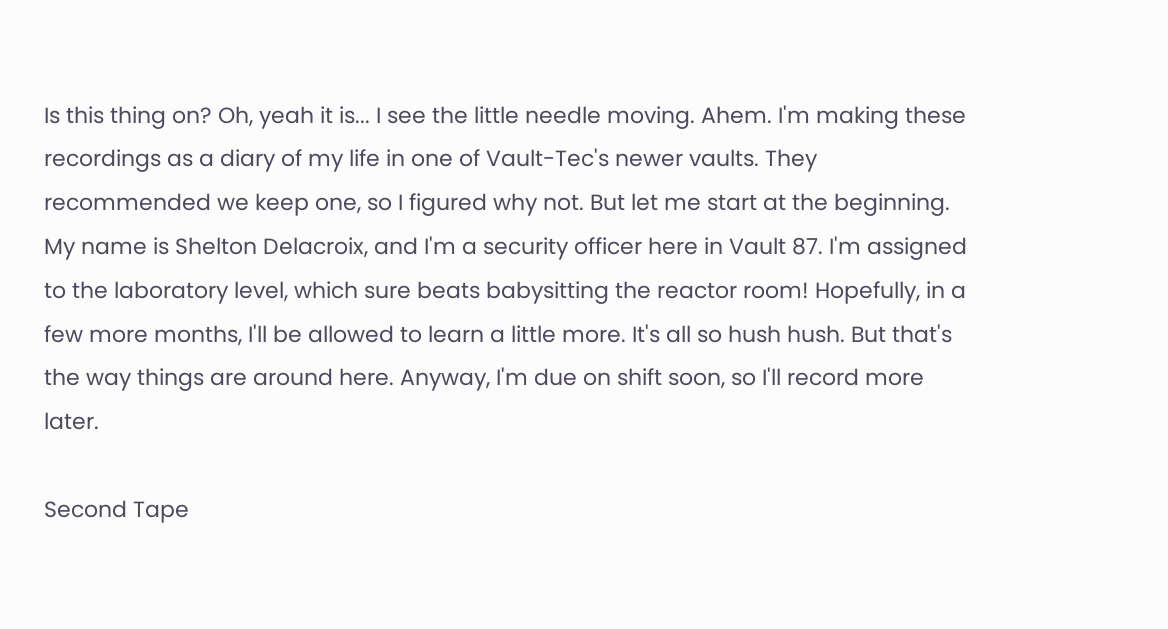Is this thing on? Oh, yeah it is... I see the little needle moving. Ahem. I'm making these recordings as a diary of my life in one of Vault-Tec's newer vaults. They recommended we keep one, so I figured why not. But let me start at the beginning. My name is Shelton Delacroix, and I'm a security officer here in Vault 87. I'm assigned to the laboratory level, which sure beats babysitting the reactor room! Hopefully, in a few more months, I'll be allowed to learn a little more. It's all so hush hush. But that's the way things are around here. Anyway, I'm due on shift soon, so I'll record more later.

Second Tape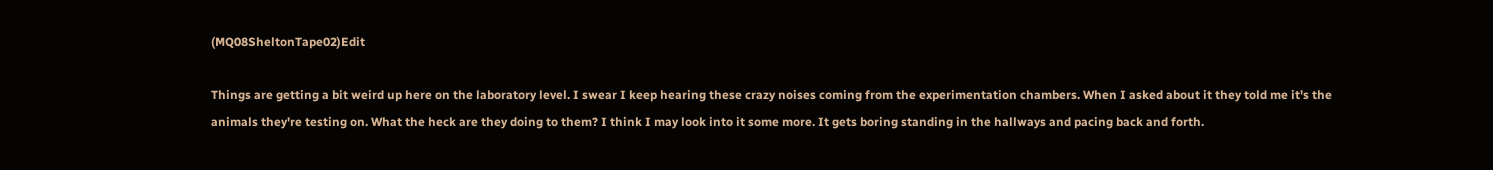(MQ08SheltonTape02)Edit

Things are getting a bit weird up here on the laboratory level. I swear I keep hearing these crazy noises coming from the experimentation chambers. When I asked about it they told me it's the animals they're testing on. What the heck are they doing to them? I think I may look into it some more. It gets boring standing in the hallways and pacing back and forth.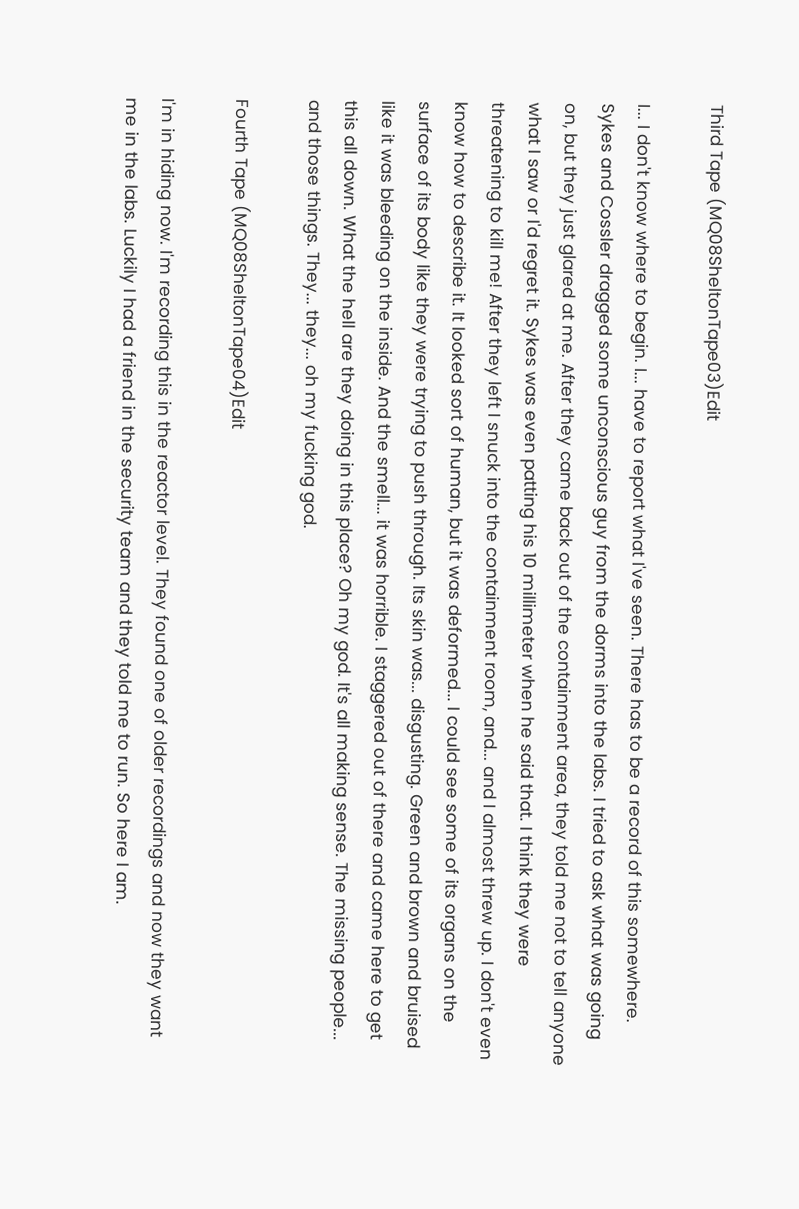Third Tape (MQ08SheltonTape03)Edit

I... I don't know where to begin. I... have to report what I've seen. There has to be a record of this somewhere. Sykes and Cossler dragged some unconscious guy from the dorms into the labs. I tried to ask what was going on, but they just glared at me. After they came back out of the containment area, they told me not to tell anyone what I saw or I'd regret it. Sykes was even patting his 10 millimeter when he said that. I think they were threatening to kill me! After they left I snuck into the containment room, and... and I almost threw up. I don't even know how to describe it. It looked sort of human, but it was deformed... I could see some of its organs on the surface of its body like they were trying to push through. Its skin was... disgusting. Green and brown and bruised like it was bleeding on the inside. And the smell... it was horrible. I staggered out of there and came here to get this all down. What the hell are they doing in this place? Oh my god. It's all making sense. The missing people... and those things. They... they... oh my fucking god.

Fourth Tape (MQ08SheltonTape04)Edit

I'm in hiding now. I'm recording this in the reactor level. They found one of older recordings and now they want me in the labs. Luckily I had a friend in the security team and they told me to run. So here I am.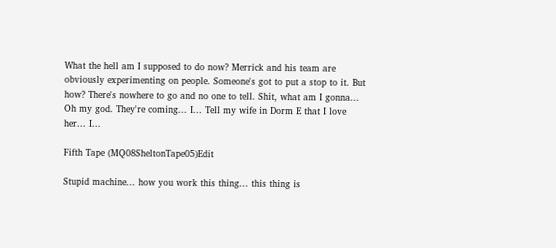What the hell am I supposed to do now? Merrick and his team are obviously experimenting on people. Someone's got to put a stop to it. But how? There's nowhere to go and no one to tell. Shit, what am I gonna... Oh my god. They're coming... I... Tell my wife in Dorm E that I love her... I...

Fifth Tape (MQ08SheltonTape05)Edit

Stupid machine... how you work this thing... this thing is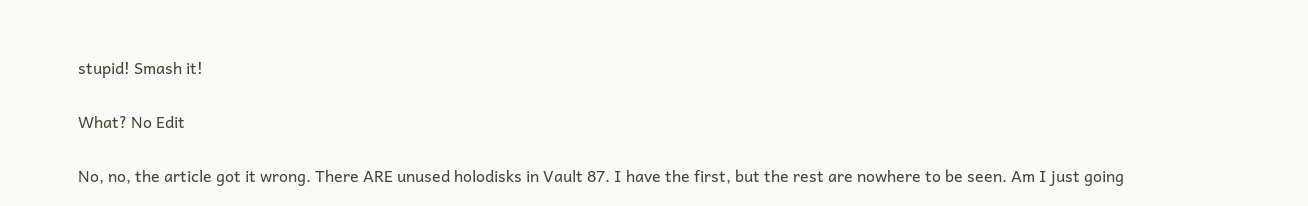stupid! Smash it!

What? No Edit

No, no, the article got it wrong. There ARE unused holodisks in Vault 87. I have the first, but the rest are nowhere to be seen. Am I just going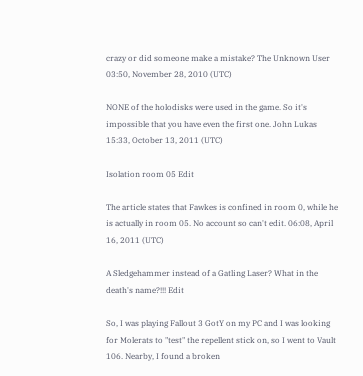crazy or did someone make a mistake? The Unknown User 03:50, November 28, 2010 (UTC)

NONE of the holodisks were used in the game. So it's impossible that you have even the first one. John Lukas 15:33, October 13, 2011 (UTC)

Isolation room 05 Edit

The article states that Fawkes is confined in room 0, while he is actually in room 05. No account so can't edit. 06:08, April 16, 2011 (UTC)

A Sledgehammer instead of a Gatling Laser? What in the death's name?!!! Edit

So, I was playing Fallout 3 GotY on my PC and I was looking for Molerats to "test" the repellent stick on, so I went to Vault 106. Nearby, I found a broken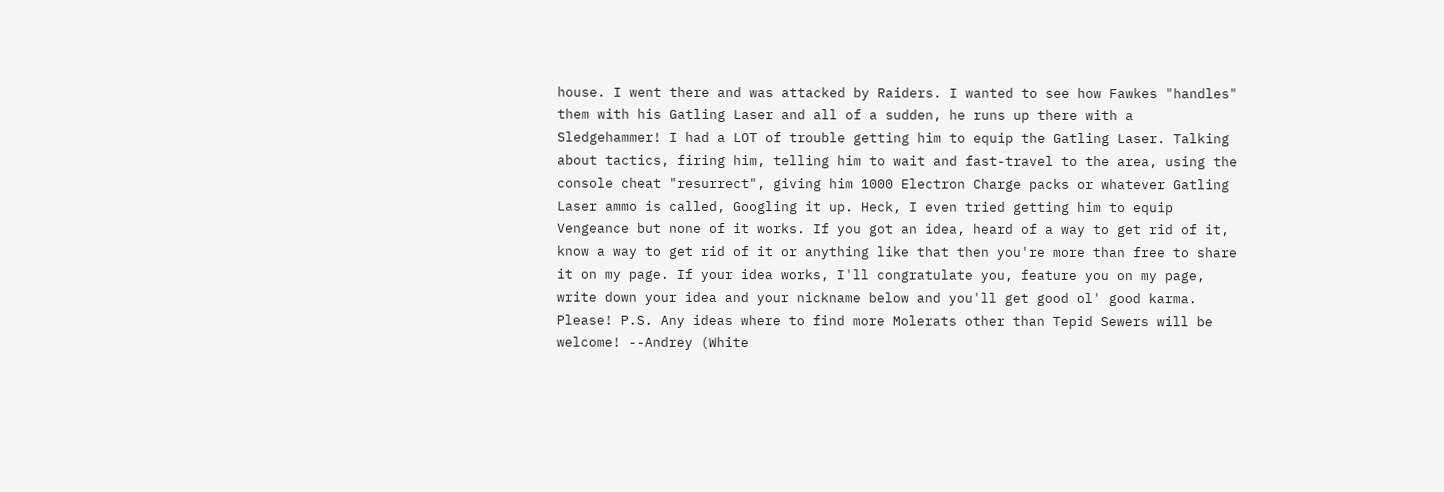house. I went there and was attacked by Raiders. I wanted to see how Fawkes "handles" them with his Gatling Laser and all of a sudden, he runs up there with a Sledgehammer! I had a LOT of trouble getting him to equip the Gatling Laser. Talking about tactics, firing him, telling him to wait and fast-travel to the area, using the console cheat "resurrect", giving him 1000 Electron Charge packs or whatever Gatling Laser ammo is called, Googling it up. Heck, I even tried getting him to equip Vengeance but none of it works. If you got an idea, heard of a way to get rid of it, know a way to get rid of it or anything like that then you're more than free to share it on my page. If your idea works, I'll congratulate you, feature you on my page, write down your idea and your nickname below and you'll get good ol' good karma. Please! P.S. Any ideas where to find more Molerats other than Tepid Sewers will be welcome! --Andrey (White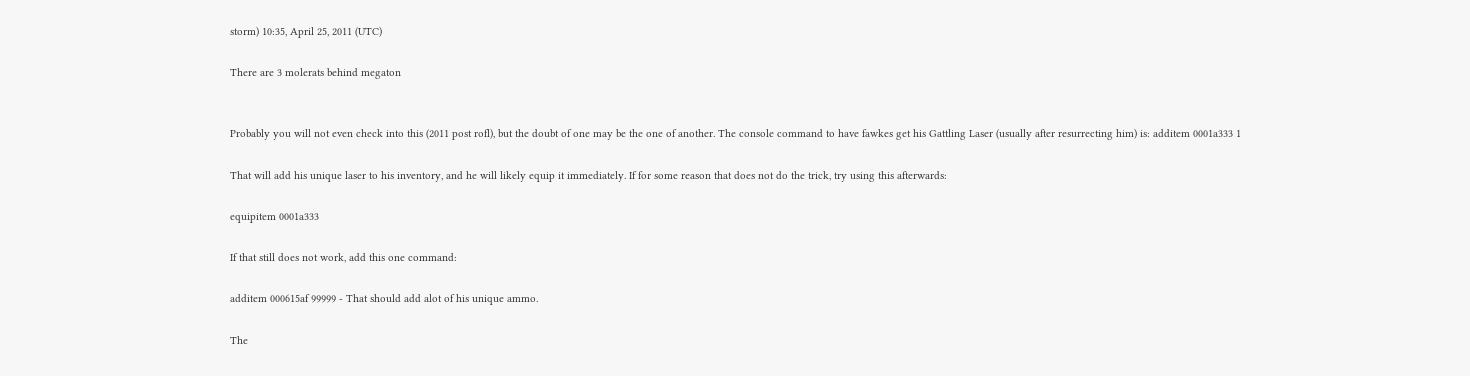storm) 10:35, April 25, 2011 (UTC)

There are 3 molerats behind megaton


Probably you will not even check into this (2011 post rofl), but the doubt of one may be the one of another. The console command to have fawkes get his Gattling Laser (usually after resurrecting him) is: additem 0001a333 1

That will add his unique laser to his inventory, and he will likely equip it immediately. If for some reason that does not do the trick, try using this afterwards:

equipitem 0001a333

If that still does not work, add this one command:

additem 000615af 99999 - That should add alot of his unique ammo.

The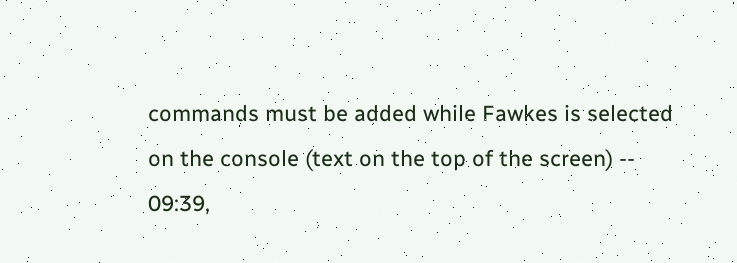commands must be added while Fawkes is selected on the console (text on the top of the screen) -- 09:39,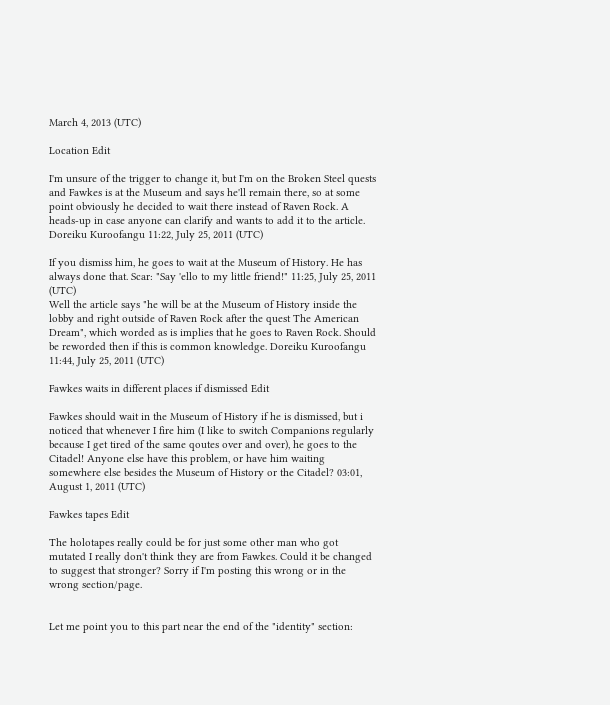March 4, 2013 (UTC)

Location Edit

I'm unsure of the trigger to change it, but I'm on the Broken Steel quests and Fawkes is at the Museum and says he'll remain there, so at some point obviously he decided to wait there instead of Raven Rock. A heads-up in case anyone can clarify and wants to add it to the article. Doreiku Kuroofangu 11:22, July 25, 2011 (UTC)

If you dismiss him, he goes to wait at the Museum of History. He has always done that. Scar: "Say 'ello to my little friend!" 11:25, July 25, 2011 (UTC)
Well the article says "he will be at the Museum of History inside the lobby and right outside of Raven Rock after the quest The American Dream", which worded as is implies that he goes to Raven Rock. Should be reworded then if this is common knowledge. Doreiku Kuroofangu 11:44, July 25, 2011 (UTC)

Fawkes waits in different places if dismissed Edit

Fawkes should wait in the Museum of History if he is dismissed, but i noticed that whenever I fire him (I like to switch Companions regularly because I get tired of the same qoutes over and over), he goes to the Citadel! Anyone else have this problem, or have him waiting somewhere else besides the Museum of History or the Citadel? 03:01, August 1, 2011 (UTC)

Fawkes tapes Edit

The holotapes really could be for just some other man who got mutated I really don't think they are from Fawkes. Could it be changed to suggest that stronger? Sorry if I'm posting this wrong or in the wrong section/page.


Let me point you to this part near the end of the "identity" section: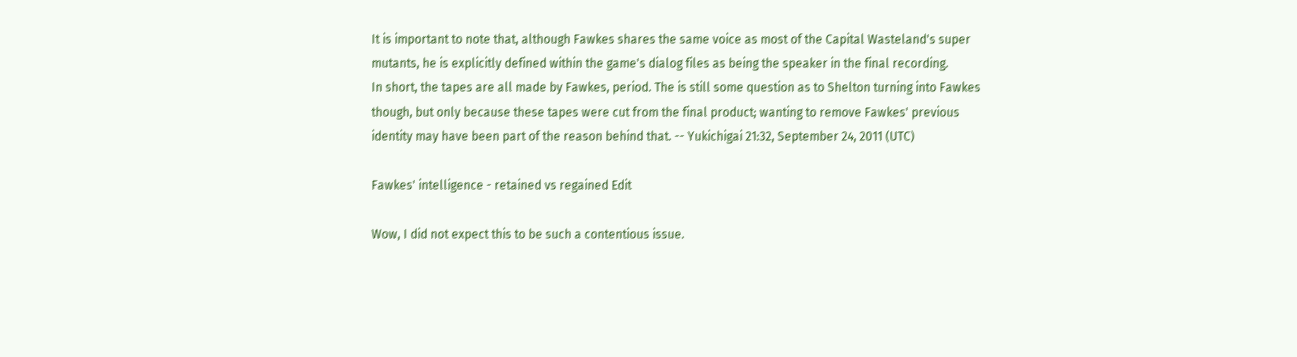It is important to note that, although Fawkes shares the same voice as most of the Capital Wasteland's super mutants, he is explicitly defined within the game's dialog files as being the speaker in the final recording.
In short, the tapes are all made by Fawkes, period. The is still some question as to Shelton turning into Fawkes though, but only because these tapes were cut from the final product; wanting to remove Fawkes' previous identity may have been part of the reason behind that. -- Yukichigai 21:32, September 24, 2011 (UTC)

Fawkes' intelligence - retained vs regained Edit

Wow, I did not expect this to be such a contentious issue.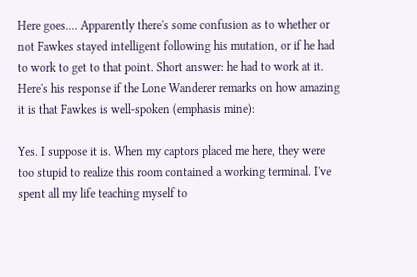Here goes.... Apparently there's some confusion as to whether or not Fawkes stayed intelligent following his mutation, or if he had to work to get to that point. Short answer: he had to work at it. Here's his response if the Lone Wanderer remarks on how amazing it is that Fawkes is well-spoken (emphasis mine):

Yes. I suppose it is. When my captors placed me here, they were too stupid to realize this room contained a working terminal. I've spent all my life teaching myself to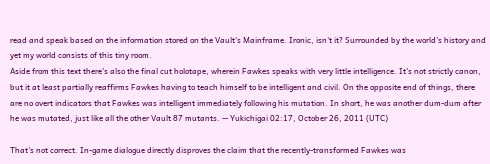read and speak based on the information stored on the Vault's Mainframe. Ironic, isn't it? Surrounded by the world's history and yet my world consists of this tiny room.
Aside from this text there's also the final cut holotape, wherein Fawkes speaks with very little intelligence. It's not strictly canon, but it at least partially reaffirms Fawkes having to teach himself to be intelligent and civil. On the opposite end of things, there are no overt indicators that Fawkes was intelligent immediately following his mutation. In short, he was another dum-dum after he was mutated, just like all the other Vault 87 mutants. -- Yukichigai 02:17, October 26, 2011 (UTC)

That's not correct. In-game dialogue directly disproves the claim that the recently-transformed Fawkes was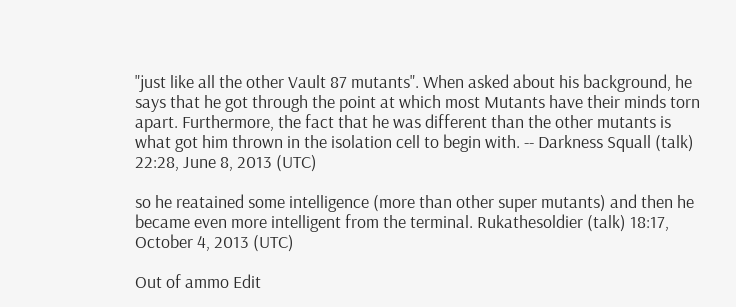"just like all the other Vault 87 mutants". When asked about his background, he says that he got through the point at which most Mutants have their minds torn apart. Furthermore, the fact that he was different than the other mutants is what got him thrown in the isolation cell to begin with. -- Darkness Squall (talk) 22:28, June 8, 2013 (UTC)

so he reatained some intelligence (more than other super mutants) and then he became even more intelligent from the terminal. Rukathesoldier (talk) 18:17, October 4, 2013 (UTC)

Out of ammo Edit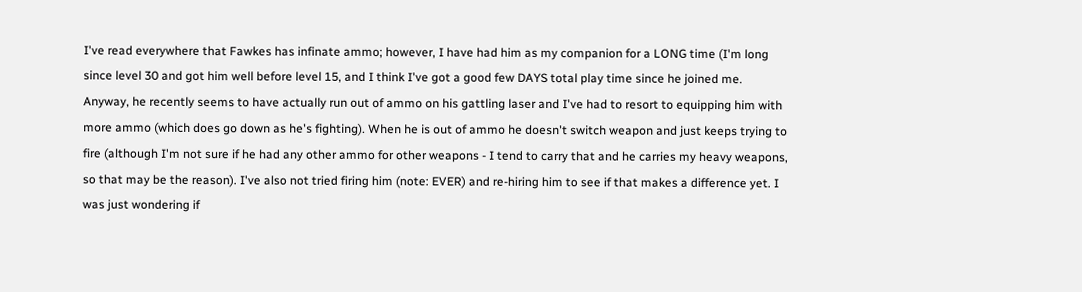I've read everywhere that Fawkes has infinate ammo; however, I have had him as my companion for a LONG time (I'm long since level 30 and got him well before level 15, and I think I've got a good few DAYS total play time since he joined me. Anyway, he recently seems to have actually run out of ammo on his gattling laser and I've had to resort to equipping him with more ammo (which does go down as he's fighting). When he is out of ammo he doesn't switch weapon and just keeps trying to fire (although I'm not sure if he had any other ammo for other weapons - I tend to carry that and he carries my heavy weapons, so that may be the reason). I've also not tried firing him (note: EVER) and re-hiring him to see if that makes a difference yet. I was just wondering if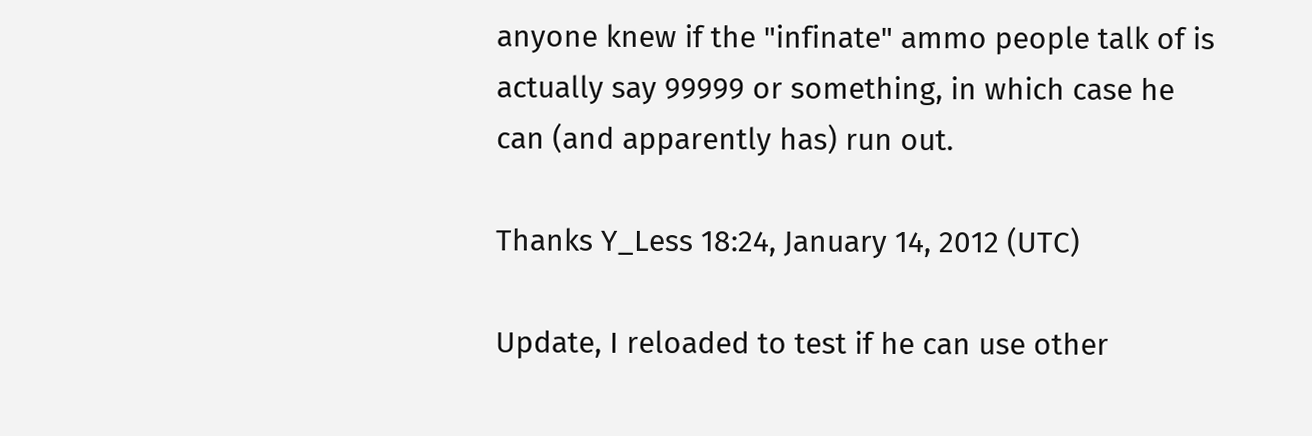anyone knew if the "infinate" ammo people talk of is actually say 99999 or something, in which case he can (and apparently has) run out.

Thanks Y_Less 18:24, January 14, 2012 (UTC)

Update, I reloaded to test if he can use other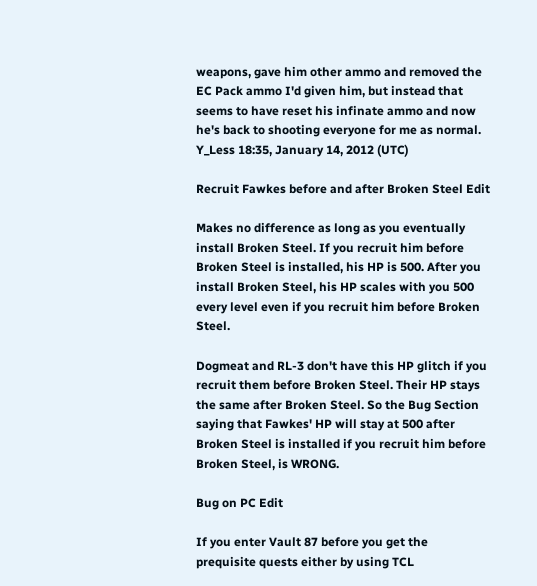weapons, gave him other ammo and removed the EC Pack ammo I'd given him, but instead that seems to have reset his infinate ammo and now he's back to shooting everyone for me as normal. Y_Less 18:35, January 14, 2012 (UTC)

Recruit Fawkes before and after Broken Steel Edit

Makes no difference as long as you eventually install Broken Steel. If you recruit him before Broken Steel is installed, his HP is 500. After you install Broken Steel, his HP scales with you 500 every level even if you recruit him before Broken Steel.

Dogmeat and RL-3 don't have this HP glitch if you recruit them before Broken Steel. Their HP stays the same after Broken Steel. So the Bug Section saying that Fawkes' HP will stay at 500 after Broken Steel is installed if you recruit him before Broken Steel, is WRONG.

Bug on PC Edit

If you enter Vault 87 before you get the prequisite quests either by using TCL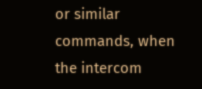or similar commands, when the intercom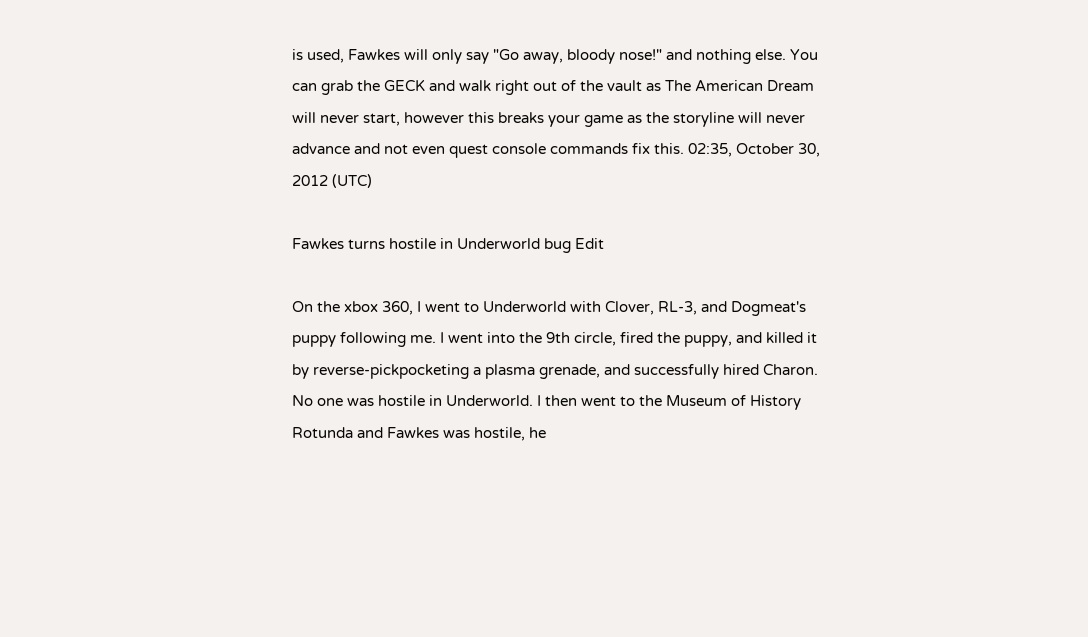is used, Fawkes will only say "Go away, bloody nose!" and nothing else. You can grab the GECK and walk right out of the vault as The American Dream will never start, however this breaks your game as the storyline will never advance and not even quest console commands fix this. 02:35, October 30, 2012 (UTC)

Fawkes turns hostile in Underworld bug Edit

On the xbox 360, I went to Underworld with Clover, RL-3, and Dogmeat's puppy following me. I went into the 9th circle, fired the puppy, and killed it by reverse-pickpocketing a plasma grenade, and successfully hired Charon. No one was hostile in Underworld. I then went to the Museum of History Rotunda and Fawkes was hostile, he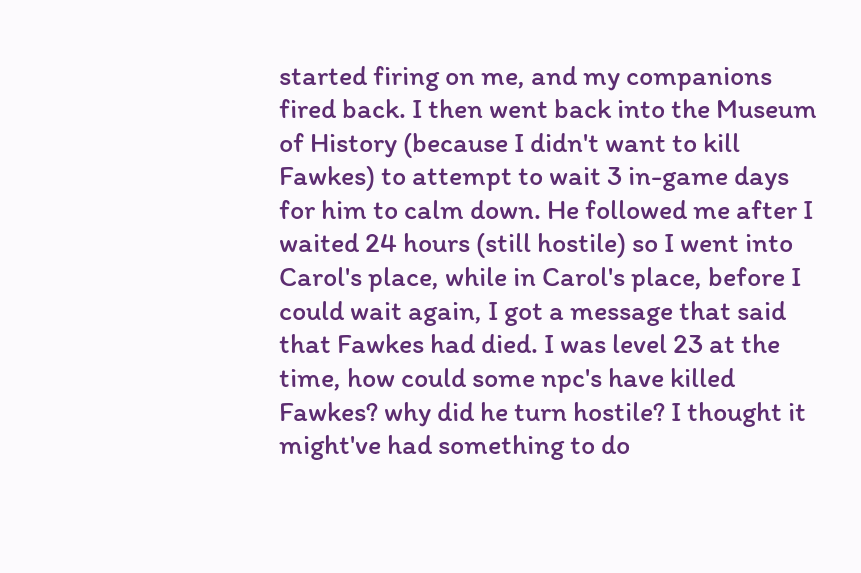started firing on me, and my companions fired back. I then went back into the Museum of History (because I didn't want to kill Fawkes) to attempt to wait 3 in-game days for him to calm down. He followed me after I waited 24 hours (still hostile) so I went into Carol's place, while in Carol's place, before I could wait again, I got a message that said that Fawkes had died. I was level 23 at the time, how could some npc's have killed Fawkes? why did he turn hostile? I thought it might've had something to do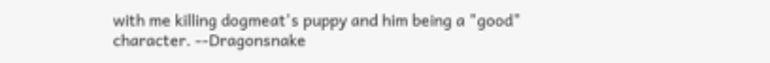with me killing dogmeat's puppy and him being a "good" character. --Dragonsnake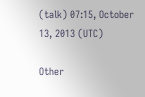(talk) 07:15, October 13, 2013 (UTC)

Other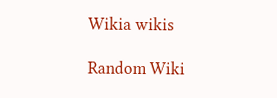Wikia wikis

Random Wiki